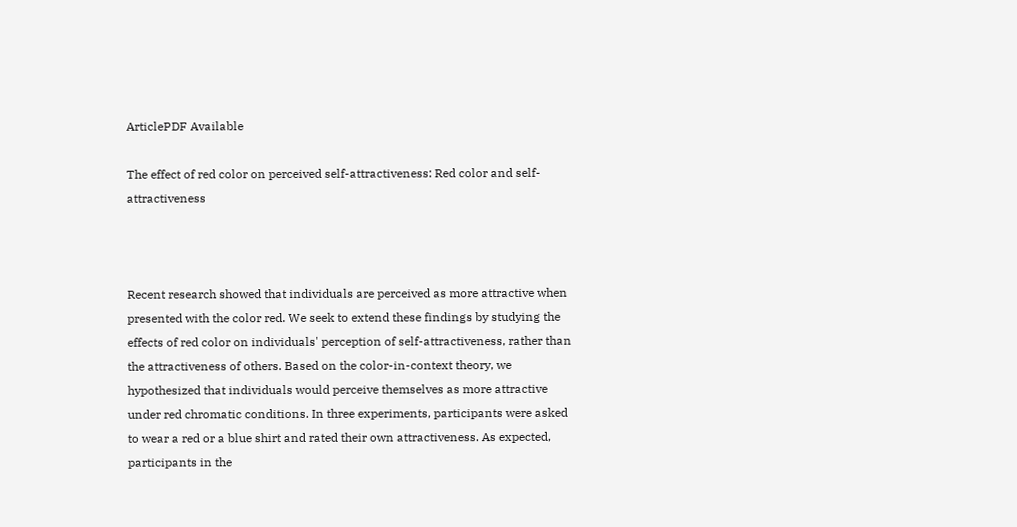ArticlePDF Available

The effect of red color on perceived self-attractiveness: Red color and self-attractiveness



Recent research showed that individuals are perceived as more attractive when presented with the color red. We seek to extend these findings by studying the effects of red color on individuals' perception of self-attractiveness, rather than the attractiveness of others. Based on the color-in-context theory, we hypothesized that individuals would perceive themselves as more attractive under red chromatic conditions. In three experiments, participants were asked to wear a red or a blue shirt and rated their own attractiveness. As expected, participants in the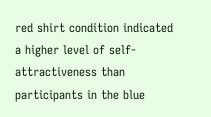red shirt condition indicated a higher level of self-attractiveness than participants in the blue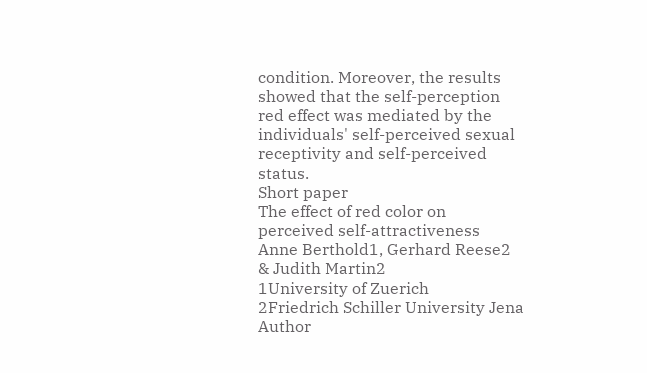condition. Moreover, the results showed that the self-perception red effect was mediated by the individuals' self-perceived sexual receptivity and self-perceived status.
Short paper
The effect of red color on perceived self-attractiveness
Anne Berthold1, Gerhard Reese2 & Judith Martin2
1University of Zuerich
2Friedrich Schiller University Jena
Author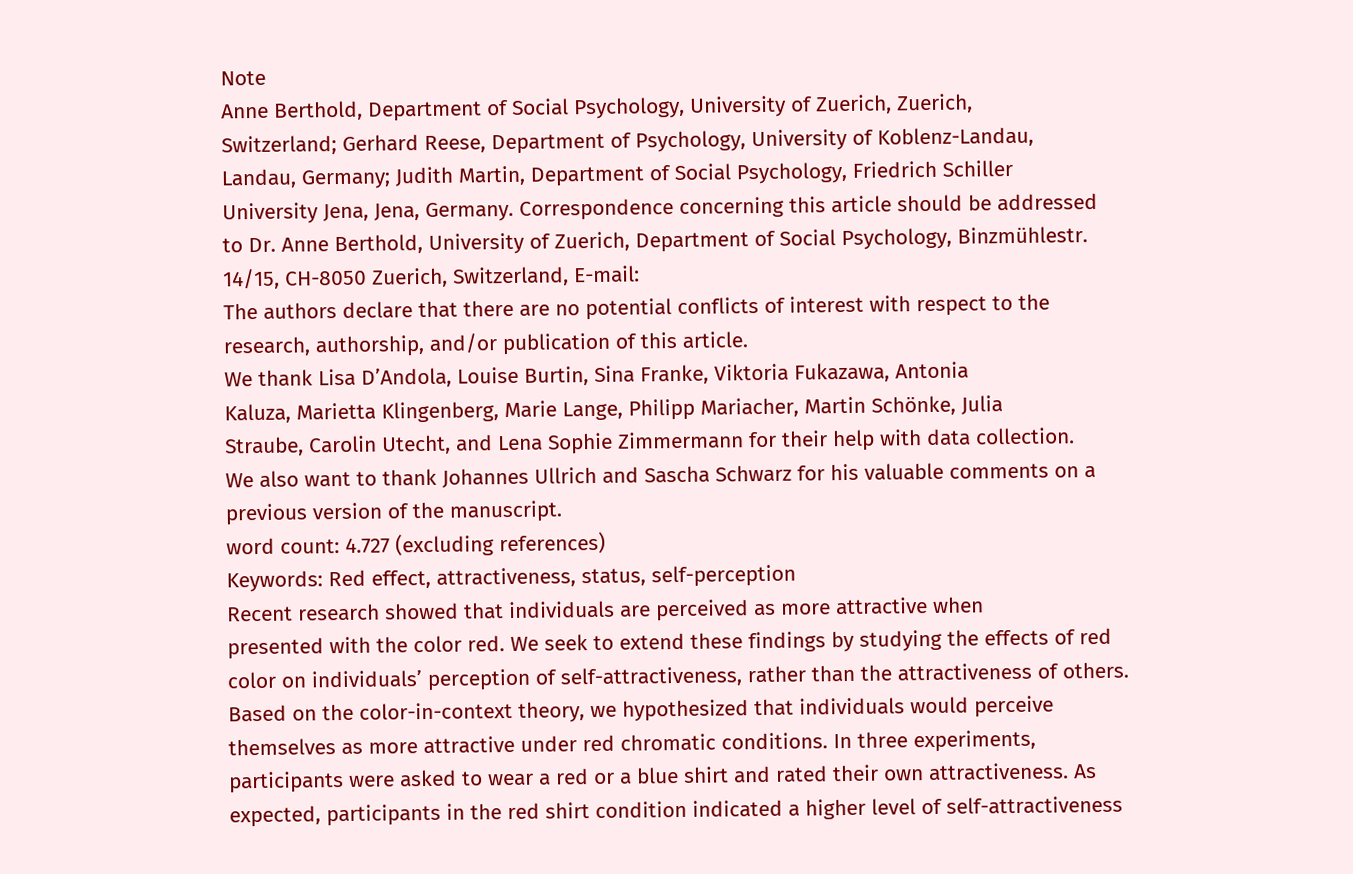Note
Anne Berthold, Department of Social Psychology, University of Zuerich, Zuerich,
Switzerland; Gerhard Reese, Department of Psychology, University of Koblenz-Landau,
Landau, Germany; Judith Martin, Department of Social Psychology, Friedrich Schiller
University Jena, Jena, Germany. Correspondence concerning this article should be addressed
to Dr. Anne Berthold, University of Zuerich, Department of Social Psychology, Binzmühlestr.
14/15, CH-8050 Zuerich, Switzerland, E-mail:
The authors declare that there are no potential conflicts of interest with respect to the
research, authorship, and/or publication of this article.
We thank Lisa D’Andola, Louise Burtin, Sina Franke, Viktoria Fukazawa, Antonia
Kaluza, Marietta Klingenberg, Marie Lange, Philipp Mariacher, Martin Schönke, Julia
Straube, Carolin Utecht, and Lena Sophie Zimmermann for their help with data collection.
We also want to thank Johannes Ullrich and Sascha Schwarz for his valuable comments on a
previous version of the manuscript.
word count: 4.727 (excluding references)
Keywords: Red effect, attractiveness, status, self-perception
Recent research showed that individuals are perceived as more attractive when
presented with the color red. We seek to extend these findings by studying the effects of red
color on individuals’ perception of self-attractiveness, rather than the attractiveness of others.
Based on the color-in-context theory, we hypothesized that individuals would perceive
themselves as more attractive under red chromatic conditions. In three experiments,
participants were asked to wear a red or a blue shirt and rated their own attractiveness. As
expected, participants in the red shirt condition indicated a higher level of self-attractiveness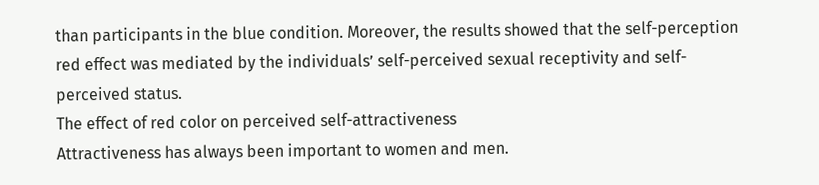than participants in the blue condition. Moreover, the results showed that the self-perception
red effect was mediated by the individuals’ self-perceived sexual receptivity and self-
perceived status.
The effect of red color on perceived self-attractiveness
Attractiveness has always been important to women and men.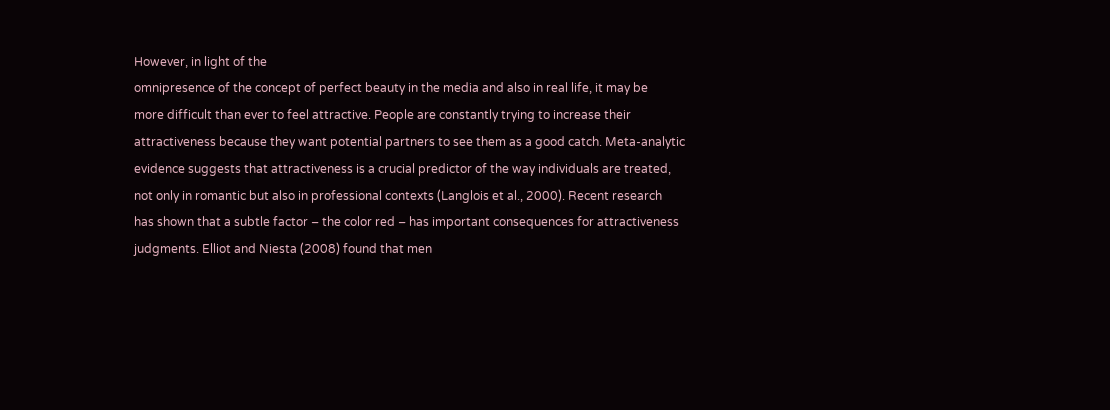However, in light of the
omnipresence of the concept of perfect beauty in the media and also in real life, it may be
more difficult than ever to feel attractive. People are constantly trying to increase their
attractiveness because they want potential partners to see them as a good catch. Meta-analytic
evidence suggests that attractiveness is a crucial predictor of the way individuals are treated,
not only in romantic but also in professional contexts (Langlois et al., 2000). Recent research
has shown that a subtle factor – the color red – has important consequences for attractiveness
judgments. Elliot and Niesta (2008) found that men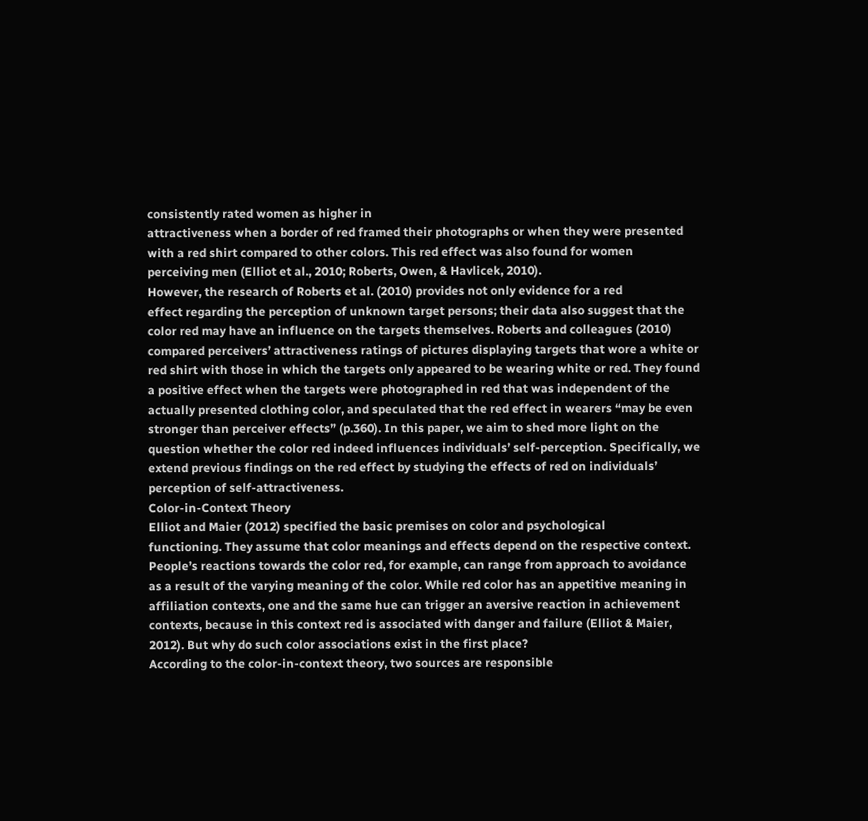consistently rated women as higher in
attractiveness when a border of red framed their photographs or when they were presented
with a red shirt compared to other colors. This red effect was also found for women
perceiving men (Elliot et al., 2010; Roberts, Owen, & Havlicek, 2010).
However, the research of Roberts et al. (2010) provides not only evidence for a red
effect regarding the perception of unknown target persons; their data also suggest that the
color red may have an influence on the targets themselves. Roberts and colleagues (2010)
compared perceivers’ attractiveness ratings of pictures displaying targets that wore a white or
red shirt with those in which the targets only appeared to be wearing white or red. They found
a positive effect when the targets were photographed in red that was independent of the
actually presented clothing color, and speculated that the red effect in wearers “may be even
stronger than perceiver effects” (p.360). In this paper, we aim to shed more light on the
question whether the color red indeed influences individuals’ self-perception. Specifically, we
extend previous findings on the red effect by studying the effects of red on individuals’
perception of self-attractiveness.
Color-in-Context Theory
Elliot and Maier (2012) specified the basic premises on color and psychological
functioning. They assume that color meanings and effects depend on the respective context.
People’s reactions towards the color red, for example, can range from approach to avoidance
as a result of the varying meaning of the color. While red color has an appetitive meaning in
affiliation contexts, one and the same hue can trigger an aversive reaction in achievement
contexts, because in this context red is associated with danger and failure (Elliot & Maier,
2012). But why do such color associations exist in the first place?
According to the color-in-context theory, two sources are responsible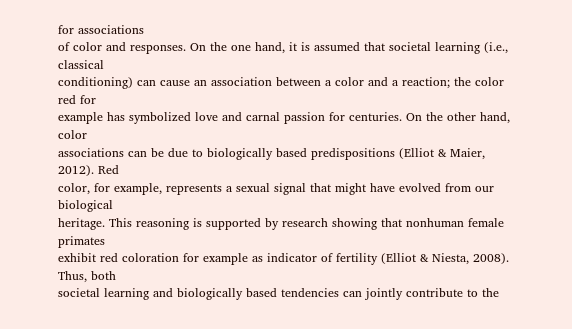for associations
of color and responses. On the one hand, it is assumed that societal learning (i.e., classical
conditioning) can cause an association between a color and a reaction; the color red for
example has symbolized love and carnal passion for centuries. On the other hand, color
associations can be due to biologically based predispositions (Elliot & Maier, 2012). Red
color, for example, represents a sexual signal that might have evolved from our biological
heritage. This reasoning is supported by research showing that nonhuman female primates
exhibit red coloration for example as indicator of fertility (Elliot & Niesta, 2008). Thus, both
societal learning and biologically based tendencies can jointly contribute to the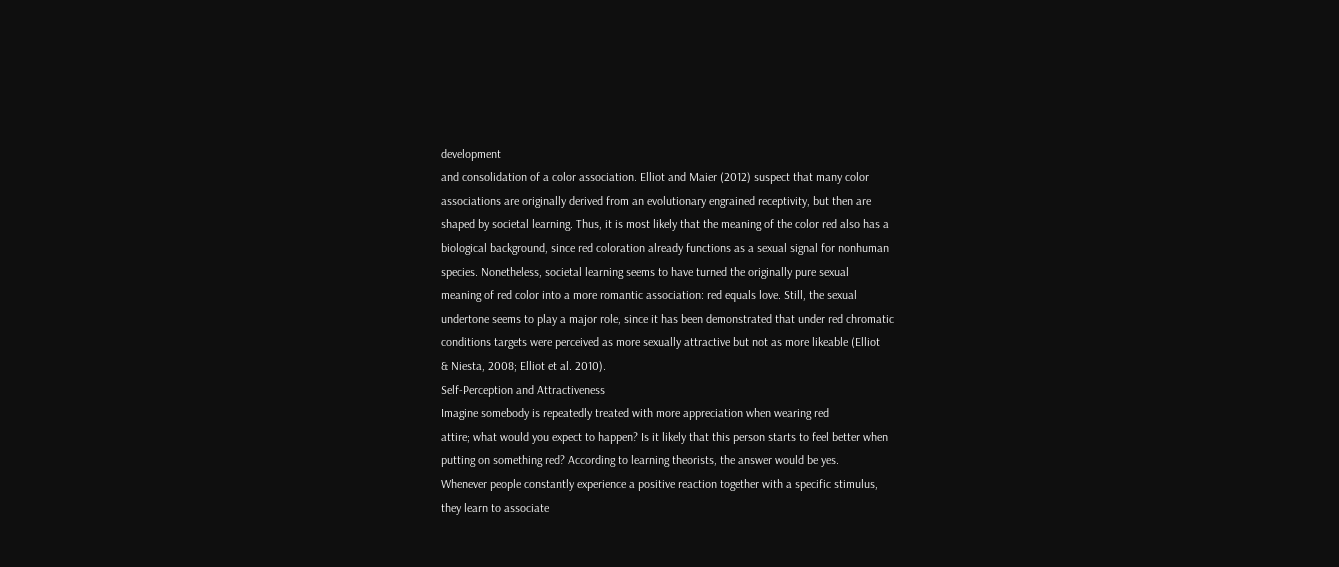development
and consolidation of a color association. Elliot and Maier (2012) suspect that many color
associations are originally derived from an evolutionary engrained receptivity, but then are
shaped by societal learning. Thus, it is most likely that the meaning of the color red also has a
biological background, since red coloration already functions as a sexual signal for nonhuman
species. Nonetheless, societal learning seems to have turned the originally pure sexual
meaning of red color into a more romantic association: red equals love. Still, the sexual
undertone seems to play a major role, since it has been demonstrated that under red chromatic
conditions targets were perceived as more sexually attractive but not as more likeable (Elliot
& Niesta, 2008; Elliot et al. 2010).
Self-Perception and Attractiveness
Imagine somebody is repeatedly treated with more appreciation when wearing red
attire; what would you expect to happen? Is it likely that this person starts to feel better when
putting on something red? According to learning theorists, the answer would be yes.
Whenever people constantly experience a positive reaction together with a specific stimulus,
they learn to associate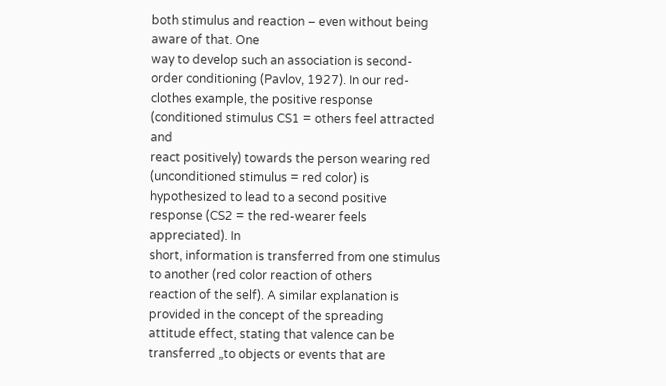both stimulus and reaction – even without being aware of that. One
way to develop such an association is second-order conditioning (Pavlov, 1927). In our red-
clothes example, the positive response (conditioned stimulus CS1 = others feel attracted and
react positively) towards the person wearing red (unconditioned stimulus = red color) is
hypothesized to lead to a second positive response (CS2 = the red-wearer feels appreciated). In
short, information is transferred from one stimulus to another (red color reaction of others
reaction of the self). A similar explanation is provided in the concept of the spreading
attitude effect, stating that valence can be transferred „to objects or events that are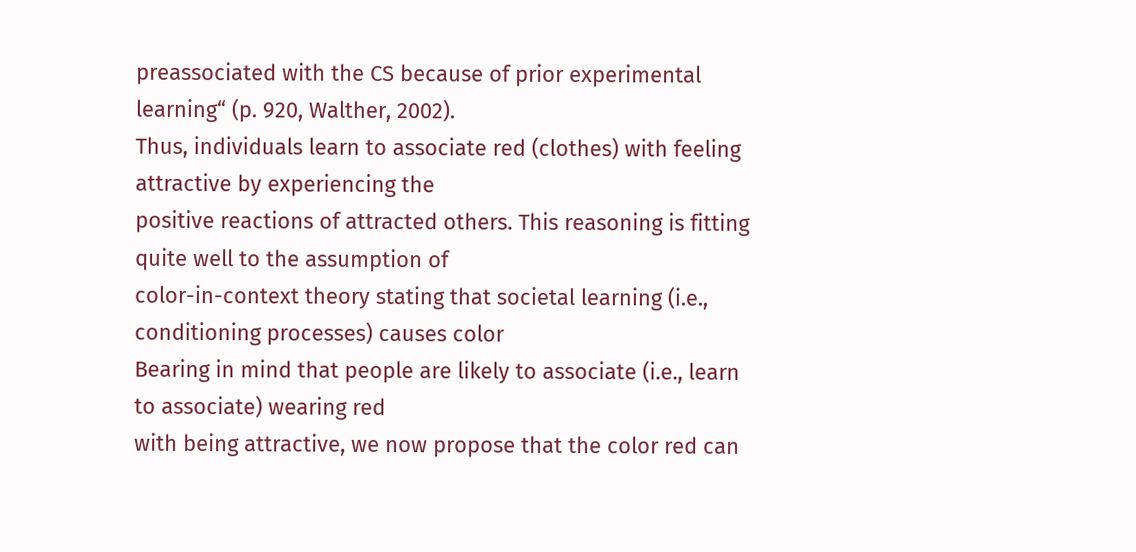preassociated with the CS because of prior experimental learning“ (p. 920, Walther, 2002).
Thus, individuals learn to associate red (clothes) with feeling attractive by experiencing the
positive reactions of attracted others. This reasoning is fitting quite well to the assumption of
color-in-context theory stating that societal learning (i.e., conditioning processes) causes color
Bearing in mind that people are likely to associate (i.e., learn to associate) wearing red
with being attractive, we now propose that the color red can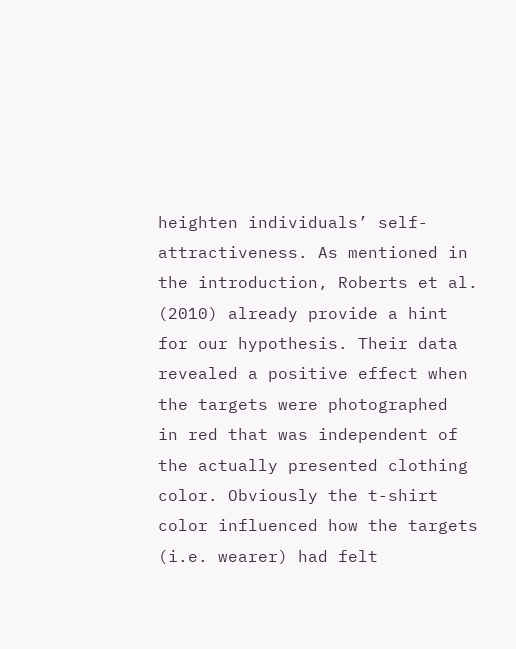heighten individuals’ self-
attractiveness. As mentioned in the introduction, Roberts et al. (2010) already provide a hint
for our hypothesis. Their data revealed a positive effect when the targets were photographed
in red that was independent of the actually presented clothing color. Obviously the t-shirt
color influenced how the targets (i.e. wearer) had felt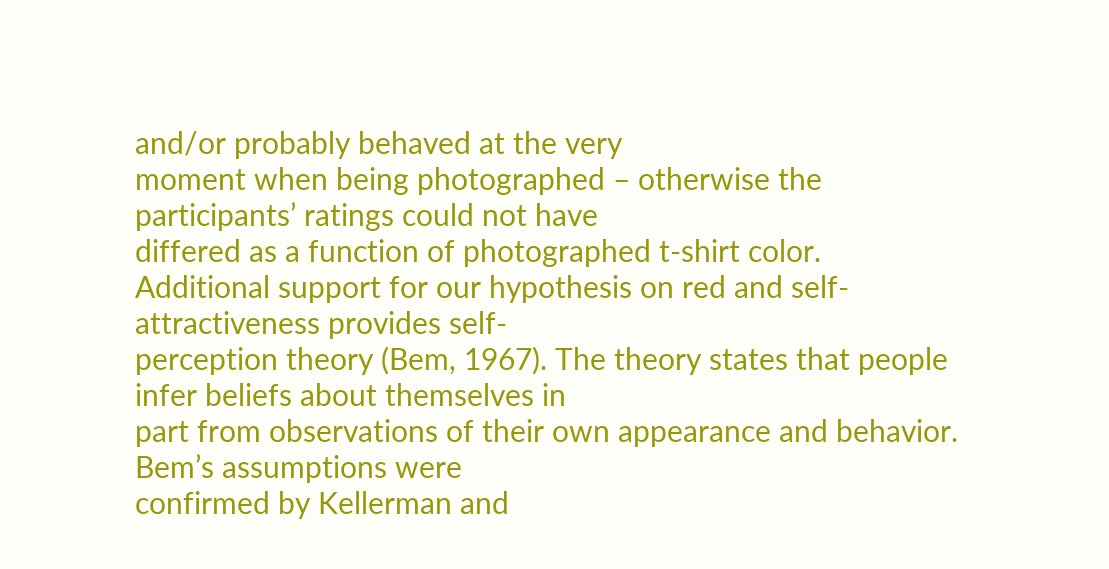and/or probably behaved at the very
moment when being photographed – otherwise the participants’ ratings could not have
differed as a function of photographed t-shirt color.
Additional support for our hypothesis on red and self-attractiveness provides self-
perception theory (Bem, 1967). The theory states that people infer beliefs about themselves in
part from observations of their own appearance and behavior. Bem’s assumptions were
confirmed by Kellerman and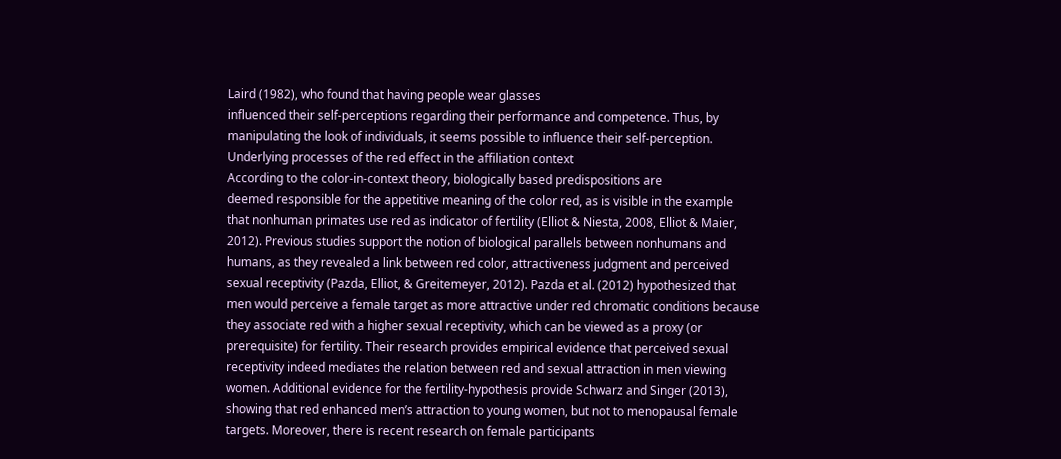Laird (1982), who found that having people wear glasses
influenced their self-perceptions regarding their performance and competence. Thus, by
manipulating the look of individuals, it seems possible to influence their self-perception.
Underlying processes of the red effect in the affiliation context
According to the color-in-context theory, biologically based predispositions are
deemed responsible for the appetitive meaning of the color red, as is visible in the example
that nonhuman primates use red as indicator of fertility (Elliot & Niesta, 2008, Elliot & Maier,
2012). Previous studies support the notion of biological parallels between nonhumans and
humans, as they revealed a link between red color, attractiveness judgment and perceived
sexual receptivity (Pazda, Elliot, & Greitemeyer, 2012). Pazda et al. (2012) hypothesized that
men would perceive a female target as more attractive under red chromatic conditions because
they associate red with a higher sexual receptivity, which can be viewed as a proxy (or
prerequisite) for fertility. Their research provides empirical evidence that perceived sexual
receptivity indeed mediates the relation between red and sexual attraction in men viewing
women. Additional evidence for the fertility-hypothesis provide Schwarz and Singer (2013),
showing that red enhanced men’s attraction to young women, but not to menopausal female
targets. Moreover, there is recent research on female participants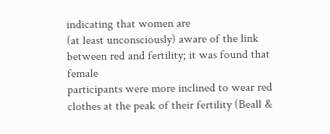indicating that women are
(at least unconsciously) aware of the link between red and fertility; it was found that female
participants were more inclined to wear red clothes at the peak of their fertility (Beall &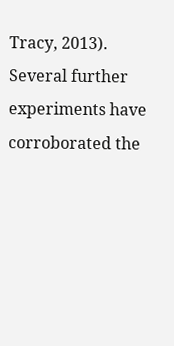Tracy, 2013).
Several further experiments have corroborated the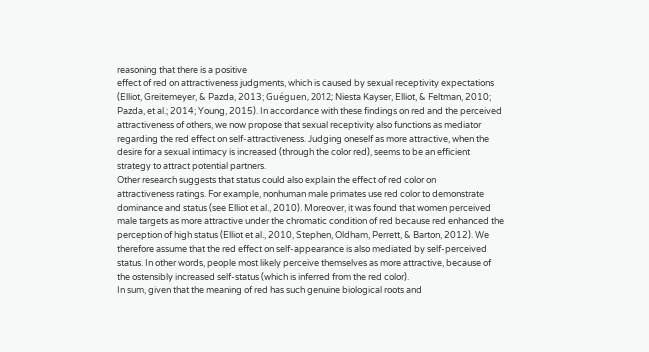reasoning that there is a positive
effect of red on attractiveness judgments, which is caused by sexual receptivity expectations
(Elliot, Greitemeyer, & Pazda, 2013; Guéguen, 2012; Niesta Kayser, Elliot, & Feltman, 2010;
Pazda, et al.; 2014; Young, 2015). In accordance with these findings on red and the perceived
attractiveness of others, we now propose that sexual receptivity also functions as mediator
regarding the red effect on self-attractiveness. Judging oneself as more attractive, when the
desire for a sexual intimacy is increased (through the color red), seems to be an efficient
strategy to attract potential partners.
Other research suggests that status could also explain the effect of red color on
attractiveness ratings. For example, nonhuman male primates use red color to demonstrate
dominance and status (see Elliot et al., 2010). Moreover, it was found that women perceived
male targets as more attractive under the chromatic condition of red because red enhanced the
perception of high status (Elliot et al., 2010, Stephen, Oldham, Perrett, & Barton, 2012). We
therefore assume that the red effect on self-appearance is also mediated by self-perceived
status. In other words, people most likely perceive themselves as more attractive, because of
the ostensibly increased self-status (which is inferred from the red color).
In sum, given that the meaning of red has such genuine biological roots and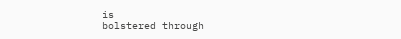is
bolstered through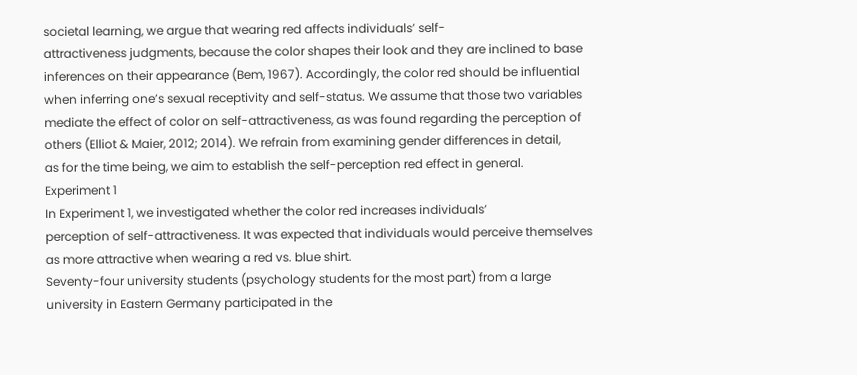societal learning, we argue that wearing red affects individuals’ self-
attractiveness judgments, because the color shapes their look and they are inclined to base
inferences on their appearance (Bem, 1967). Accordingly, the color red should be influential
when inferring one’s sexual receptivity and self-status. We assume that those two variables
mediate the effect of color on self-attractiveness, as was found regarding the perception of
others (Elliot & Maier, 2012; 2014). We refrain from examining gender differences in detail,
as for the time being, we aim to establish the self-perception red effect in general.
Experiment 1
In Experiment 1, we investigated whether the color red increases individuals’
perception of self-attractiveness. It was expected that individuals would perceive themselves
as more attractive when wearing a red vs. blue shirt.
Seventy-four university students (psychology students for the most part) from a large
university in Eastern Germany participated in the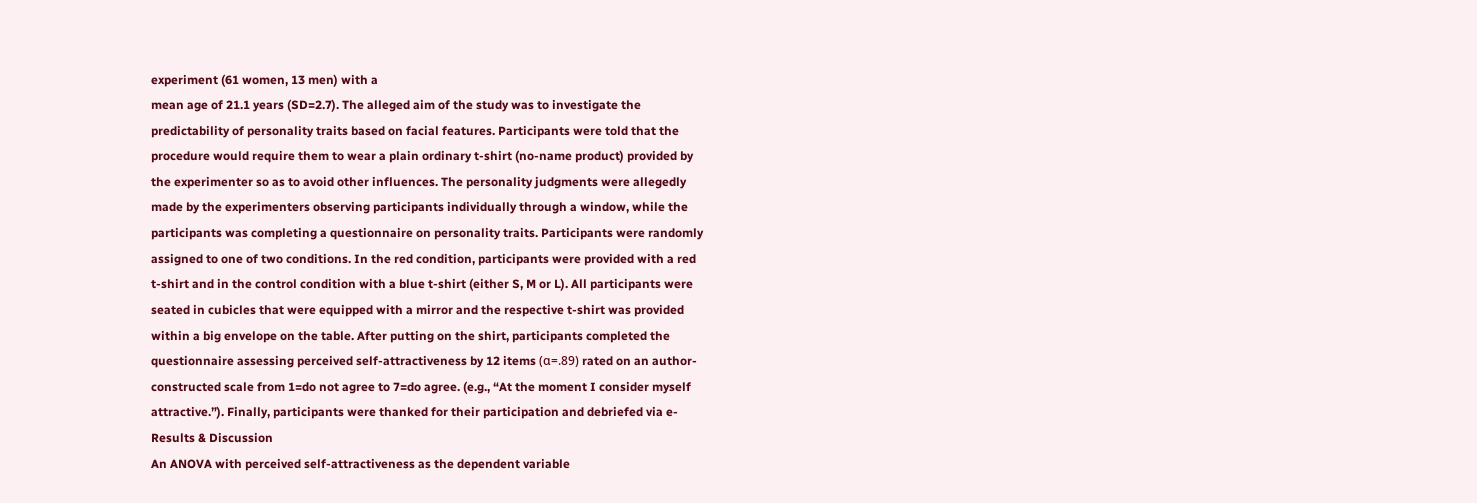experiment (61 women, 13 men) with a
mean age of 21.1 years (SD=2.7). The alleged aim of the study was to investigate the
predictability of personality traits based on facial features. Participants were told that the
procedure would require them to wear a plain ordinary t-shirt (no-name product) provided by
the experimenter so as to avoid other influences. The personality judgments were allegedly
made by the experimenters observing participants individually through a window, while the
participants was completing a questionnaire on personality traits. Participants were randomly
assigned to one of two conditions. In the red condition, participants were provided with a red
t-shirt and in the control condition with a blue t-shirt (either S, M or L). All participants were
seated in cubicles that were equipped with a mirror and the respective t-shirt was provided
within a big envelope on the table. After putting on the shirt, participants completed the
questionnaire assessing perceived self-attractiveness by 12 items (α=.89) rated on an author-
constructed scale from 1=do not agree to 7=do agree. (e.g., “At the moment I consider myself
attractive.”). Finally, participants were thanked for their participation and debriefed via e-
Results & Discussion
An ANOVA with perceived self-attractiveness as the dependent variable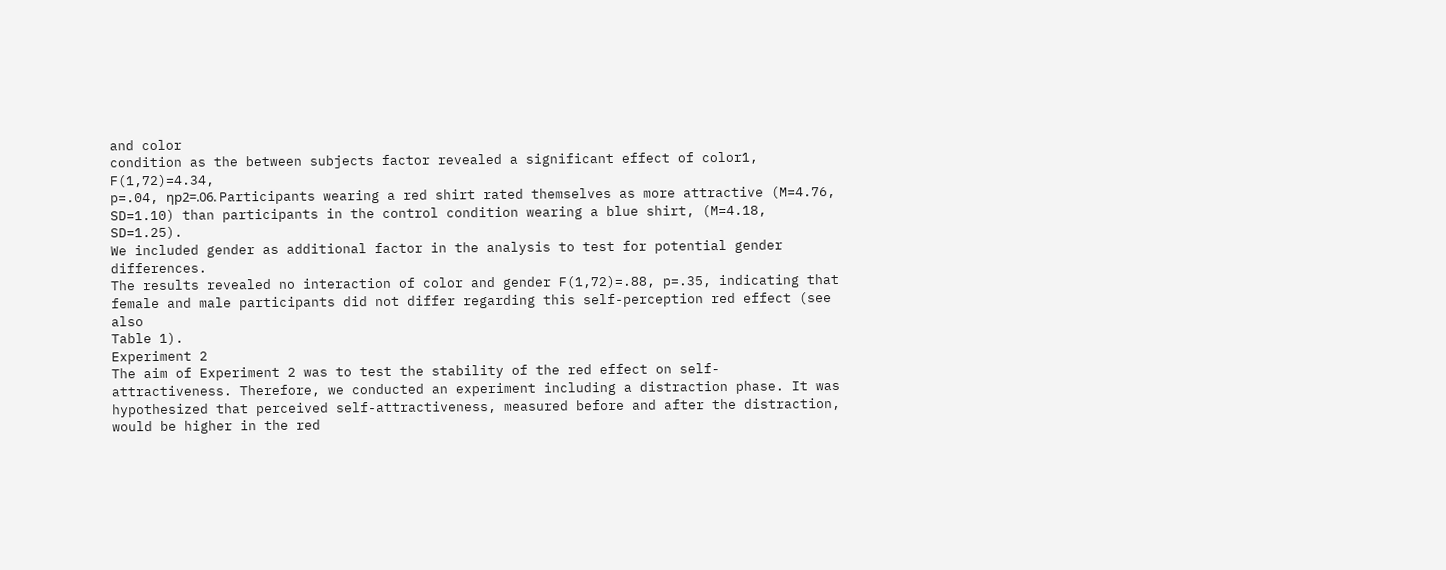and color
condition as the between subjects factor revealed a significant effect of color1, F(1,72)=4.34,
p=.04, ηp2=.06. Participants wearing a red shirt rated themselves as more attractive (M=4.76,
SD=1.10) than participants in the control condition wearing a blue shirt, (M=4.18, SD=1.25).
We included gender as additional factor in the analysis to test for potential gender differences.
The results revealed no interaction of color and gender F(1,72)=.88, p=.35, indicating that
female and male participants did not differ regarding this self-perception red effect (see also
Table 1).
Experiment 2
The aim of Experiment 2 was to test the stability of the red effect on self-
attractiveness. Therefore, we conducted an experiment including a distraction phase. It was
hypothesized that perceived self-attractiveness, measured before and after the distraction,
would be higher in the red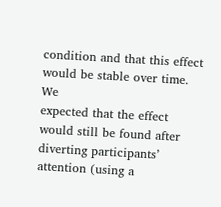condition and that this effect would be stable over time. We
expected that the effect would still be found after diverting participants’ attention (using a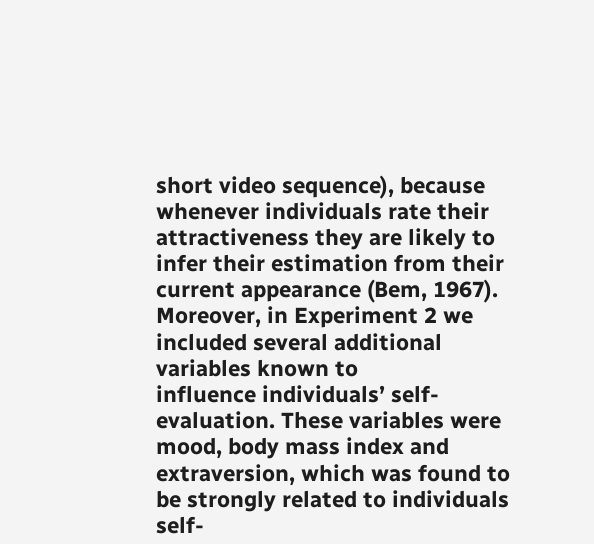short video sequence), because whenever individuals rate their attractiveness they are likely to
infer their estimation from their current appearance (Bem, 1967).
Moreover, in Experiment 2 we included several additional variables known to
influence individuals’ self-evaluation. These variables were mood, body mass index and
extraversion, which was found to be strongly related to individuals self-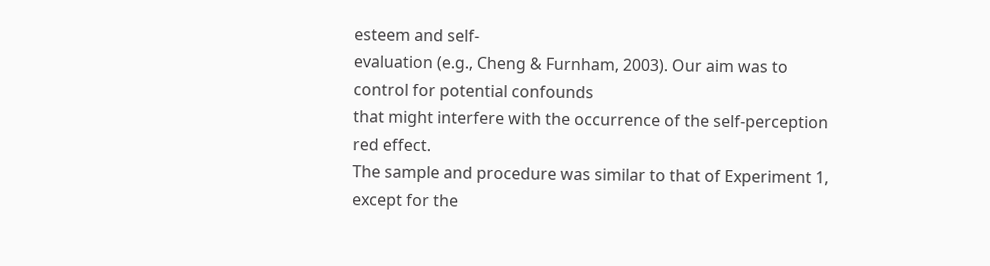esteem and self-
evaluation (e.g., Cheng & Furnham, 2003). Our aim was to control for potential confounds
that might interfere with the occurrence of the self-perception red effect.
The sample and procedure was similar to that of Experiment 1, except for the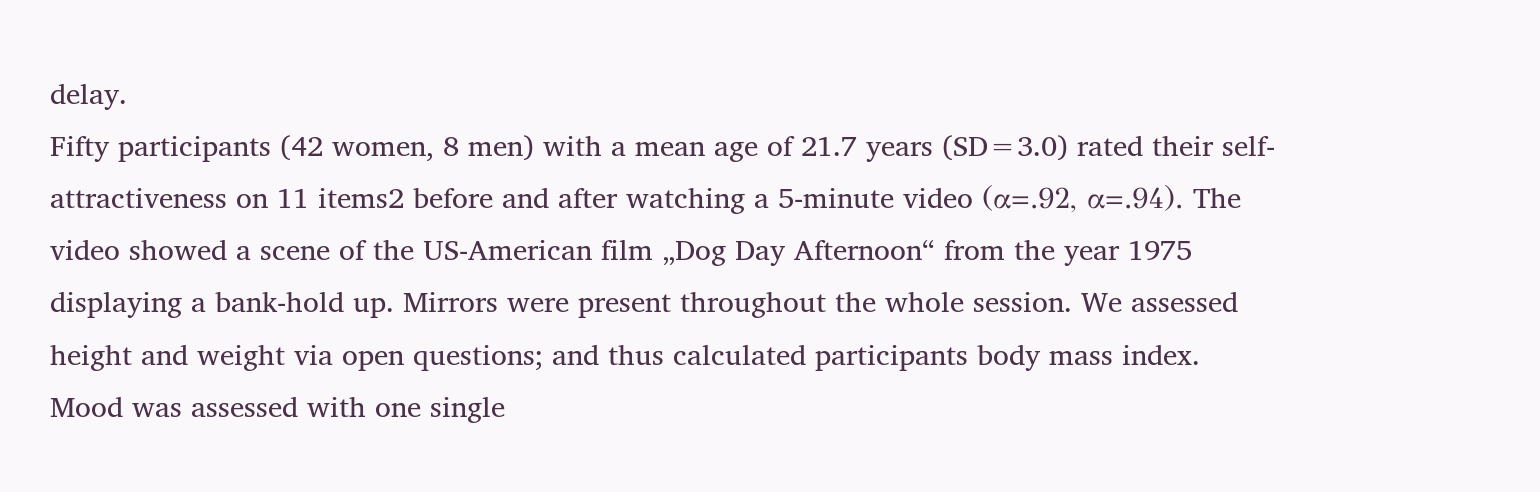delay.
Fifty participants (42 women, 8 men) with a mean age of 21.7 years (SD=3.0) rated their self-
attractiveness on 11 items2 before and after watching a 5-minute video (α=.92, α=.94). The
video showed a scene of the US-American film „Dog Day Afternoon“ from the year 1975
displaying a bank-hold up. Mirrors were present throughout the whole session. We assessed
height and weight via open questions; and thus calculated participants body mass index.
Mood was assessed with one single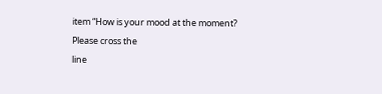item “How is your mood at the moment? Please cross the
line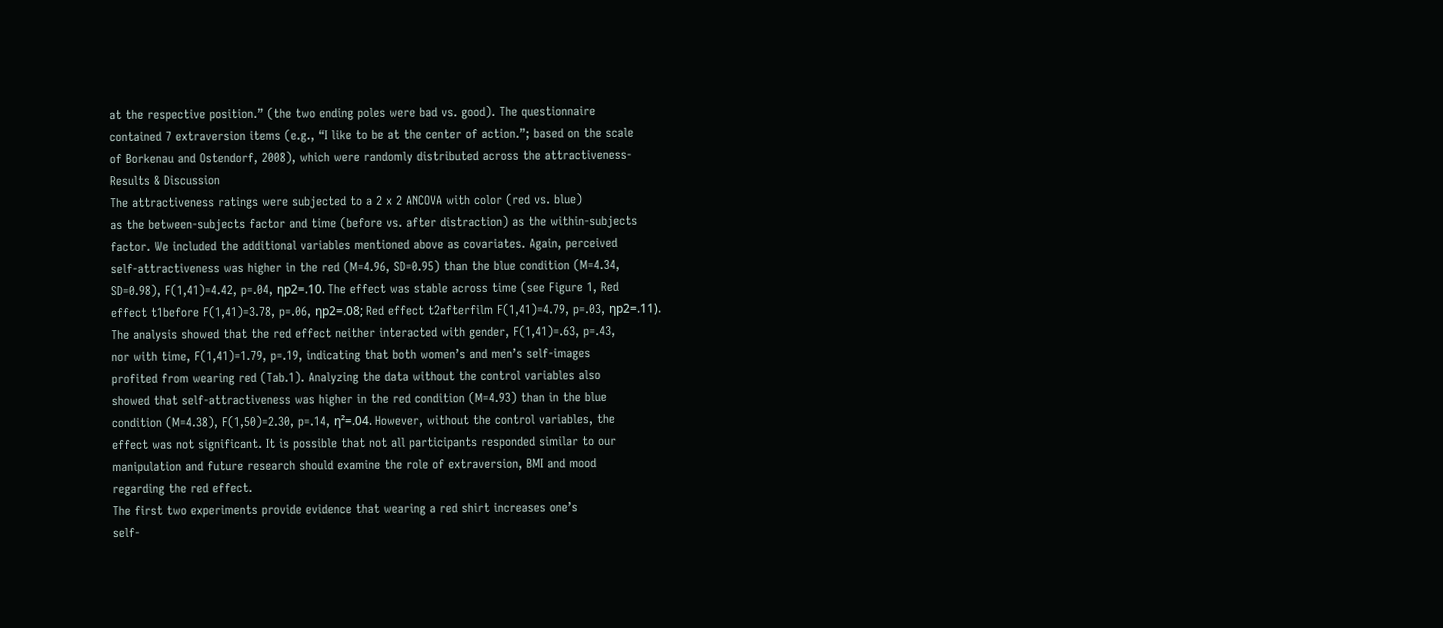at the respective position.” (the two ending poles were bad vs. good). The questionnaire
contained 7 extraversion items (e.g., “I like to be at the center of action.”; based on the scale
of Borkenau and Ostendorf, 2008), which were randomly distributed across the attractiveness-
Results & Discussion
The attractiveness ratings were subjected to a 2 x 2 ANCOVA with color (red vs. blue)
as the between-subjects factor and time (before vs. after distraction) as the within-subjects
factor. We included the additional variables mentioned above as covariates. Again, perceived
self-attractiveness was higher in the red (M=4.96, SD=0.95) than the blue condition (M=4.34,
SD=0.98), F(1,41)=4.42, p=.04, ηp2=.10. The effect was stable across time (see Figure 1, Red
effect t1before F(1,41)=3.78, p=.06, ηp2=.08; Red effect t2afterfilm F(1,41)=4.79, p=.03, ηp2=.11).
The analysis showed that the red effect neither interacted with gender, F(1,41)=.63, p=.43,
nor with time, F(1,41)=1.79, p=.19, indicating that both women’s and men’s self-images
profited from wearing red (Tab.1). Analyzing the data without the control variables also
showed that self-attractiveness was higher in the red condition (M=4.93) than in the blue
condition (M=4.38), F(1,50)=2.30, p=.14, η²=.04. However, without the control variables, the
effect was not significant. It is possible that not all participants responded similar to our
manipulation and future research should examine the role of extraversion, BMI and mood
regarding the red effect.
The first two experiments provide evidence that wearing a red shirt increases one’s
self-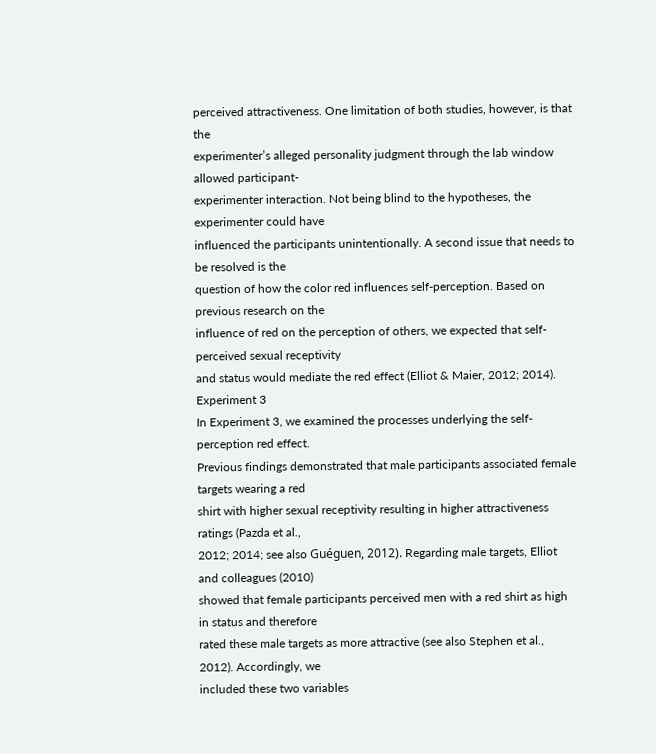perceived attractiveness. One limitation of both studies, however, is that the
experimenter’s alleged personality judgment through the lab window allowed participant-
experimenter interaction. Not being blind to the hypotheses, the experimenter could have
influenced the participants unintentionally. A second issue that needs to be resolved is the
question of how the color red influences self-perception. Based on previous research on the
influence of red on the perception of others, we expected that self-perceived sexual receptivity
and status would mediate the red effect (Elliot & Maier, 2012; 2014).
Experiment 3
In Experiment 3, we examined the processes underlying the self-perception red effect.
Previous findings demonstrated that male participants associated female targets wearing a red
shirt with higher sexual receptivity resulting in higher attractiveness ratings (Pazda et al.,
2012; 2014; see also Guéguen, 2012). Regarding male targets, Elliot and colleagues (2010)
showed that female participants perceived men with a red shirt as high in status and therefore
rated these male targets as more attractive (see also Stephen et al., 2012). Accordingly, we
included these two variables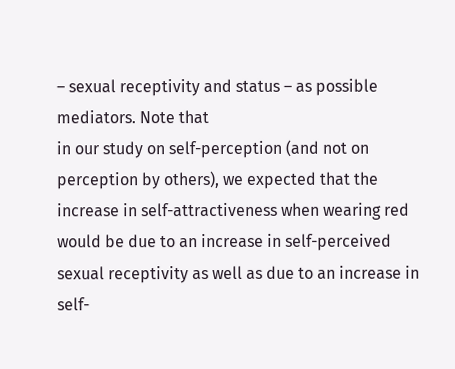– sexual receptivity and status – as possible mediators. Note that
in our study on self-perception (and not on perception by others), we expected that the
increase in self-attractiveness when wearing red would be due to an increase in self-perceived
sexual receptivity as well as due to an increase in self-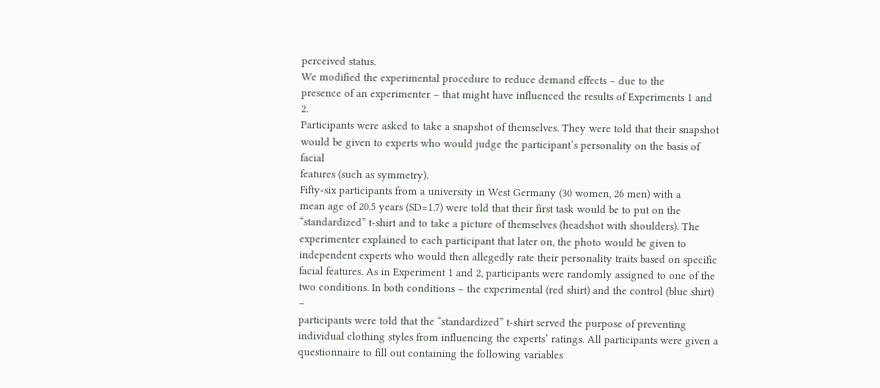perceived status.
We modified the experimental procedure to reduce demand effects – due to the
presence of an experimenter – that might have influenced the results of Experiments 1 and 2.
Participants were asked to take a snapshot of themselves. They were told that their snapshot
would be given to experts who would judge the participant’s personality on the basis of facial
features (such as symmetry).
Fifty-six participants from a university in West Germany (30 women, 26 men) with a
mean age of 20.5 years (SD=1.7) were told that their first task would be to put on the
“standardized” t-shirt and to take a picture of themselves (headshot with shoulders). The
experimenter explained to each participant that later on, the photo would be given to
independent experts who would then allegedly rate their personality traits based on specific
facial features. As in Experiment 1 and 2, participants were randomly assigned to one of the
two conditions. In both conditions – the experimental (red shirt) and the control (blue shirt) –
participants were told that the “standardized” t-shirt served the purpose of preventing
individual clothing styles from influencing the experts’ ratings. All participants were given a
questionnaire to fill out containing the following variables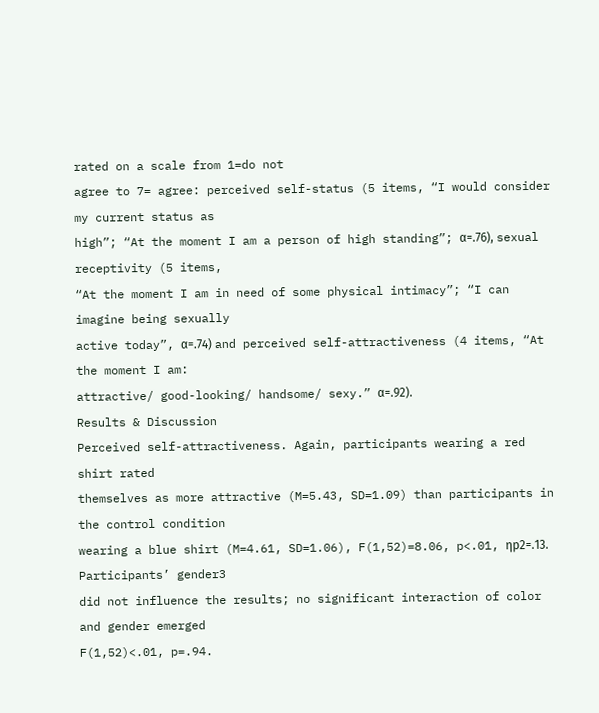rated on a scale from 1=do not
agree to 7= agree: perceived self-status (5 items, “I would consider my current status as
high”; “At the moment I am a person of high standing”; α=.76), sexual receptivity (5 items,
“At the moment I am in need of some physical intimacy”; “I can imagine being sexually
active today”, α=.74) and perceived self-attractiveness (4 items, “At the moment I am:
attractive/ good-looking/ handsome/ sexy.” α=.92).
Results & Discussion
Perceived self-attractiveness. Again, participants wearing a red shirt rated
themselves as more attractive (M=5.43, SD=1.09) than participants in the control condition
wearing a blue shirt (M=4.61, SD=1.06), F(1,52)=8.06, p<.01, ηp2=.13. Participants’ gender3
did not influence the results; no significant interaction of color and gender emerged
F(1,52)<.01, p=.94.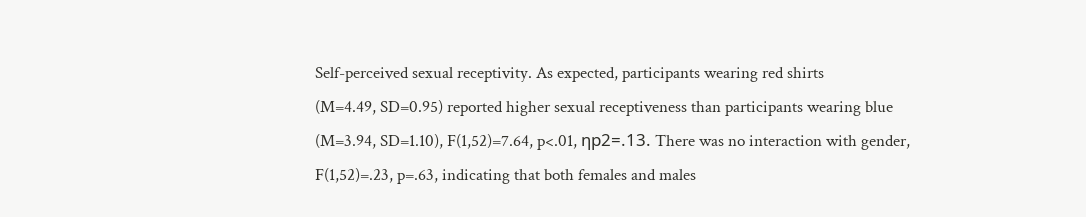Self-perceived sexual receptivity. As expected, participants wearing red shirts
(M=4.49, SD=0.95) reported higher sexual receptiveness than participants wearing blue
(M=3.94, SD=1.10), F(1,52)=7.64, p<.01, ηp2=.13. There was no interaction with gender,
F(1,52)=.23, p=.63, indicating that both females and males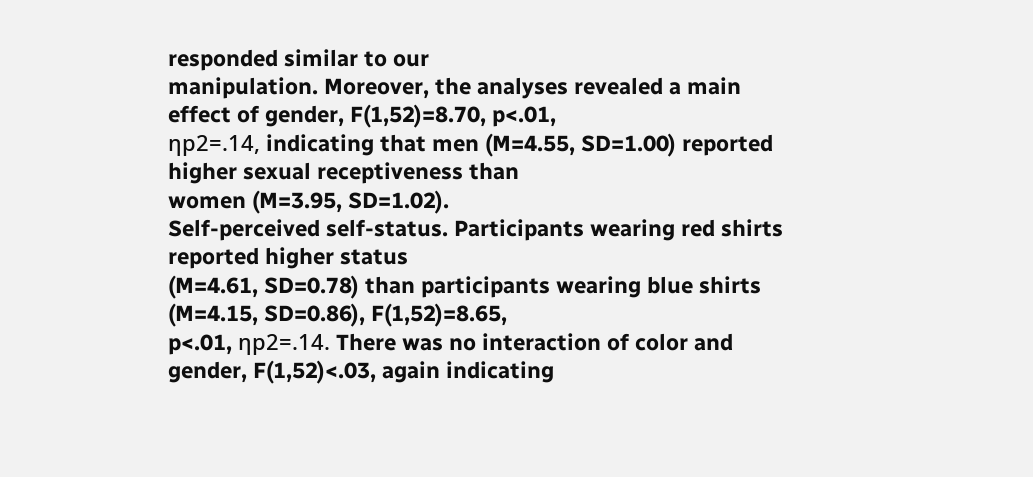responded similar to our
manipulation. Moreover, the analyses revealed a main effect of gender, F(1,52)=8.70, p<.01,
ηp2=.14, indicating that men (M=4.55, SD=1.00) reported higher sexual receptiveness than
women (M=3.95, SD=1.02).
Self-perceived self-status. Participants wearing red shirts reported higher status
(M=4.61, SD=0.78) than participants wearing blue shirts (M=4.15, SD=0.86), F(1,52)=8.65,
p<.01, ηp2=.14. There was no interaction of color and gender, F(1,52)<.03, again indicating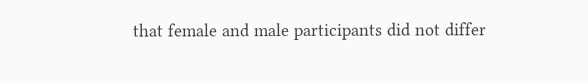that female and male participants did not differ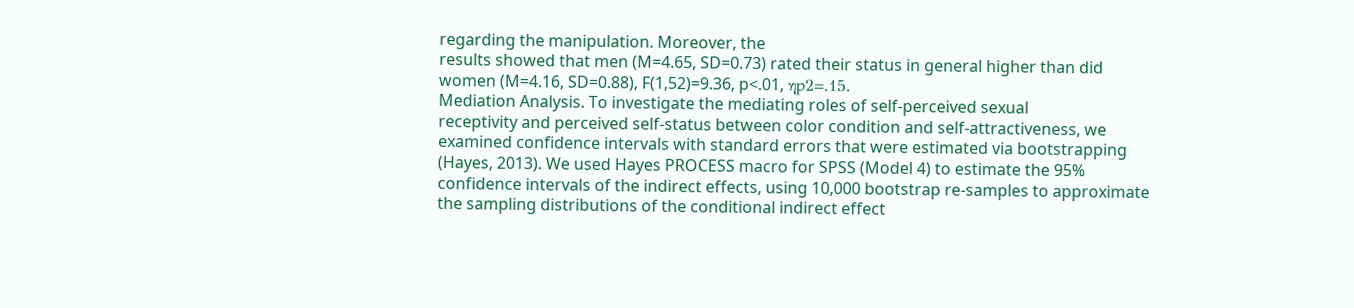regarding the manipulation. Moreover, the
results showed that men (M=4.65, SD=0.73) rated their status in general higher than did
women (M=4.16, SD=0.88), F(1,52)=9.36, p<.01, ηp2=.15.
Mediation Analysis. To investigate the mediating roles of self-perceived sexual
receptivity and perceived self-status between color condition and self-attractiveness, we
examined confidence intervals with standard errors that were estimated via bootstrapping
(Hayes, 2013). We used Hayes PROCESS macro for SPSS (Model 4) to estimate the 95%
confidence intervals of the indirect effects, using 10,000 bootstrap re-samples to approximate
the sampling distributions of the conditional indirect effect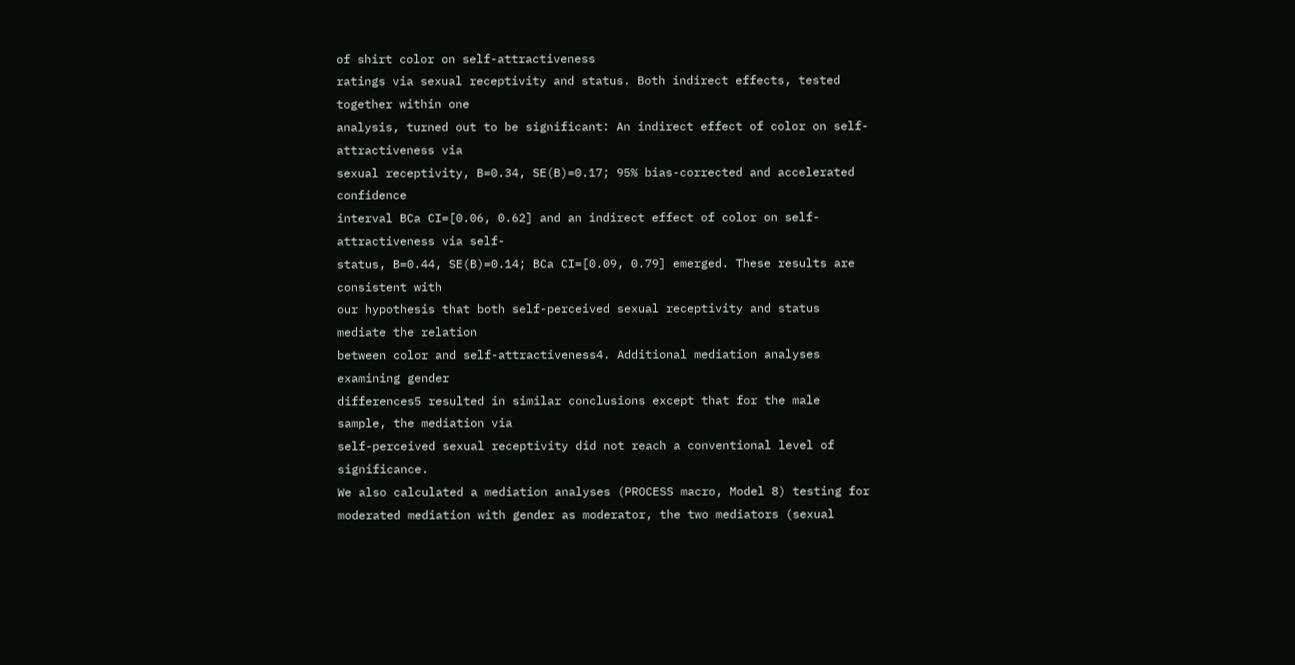of shirt color on self-attractiveness
ratings via sexual receptivity and status. Both indirect effects, tested together within one
analysis, turned out to be significant: An indirect effect of color on self-attractiveness via
sexual receptivity, B=0.34, SE(B)=0.17; 95% bias-corrected and accelerated confidence
interval BCa CI=[0.06, 0.62] and an indirect effect of color on self-attractiveness via self-
status, B=0.44, SE(B)=0.14; BCa CI=[0.09, 0.79] emerged. These results are consistent with
our hypothesis that both self-perceived sexual receptivity and status mediate the relation
between color and self-attractiveness4. Additional mediation analyses examining gender
differences5 resulted in similar conclusions except that for the male sample, the mediation via
self-perceived sexual receptivity did not reach a conventional level of significance.
We also calculated a mediation analyses (PROCESS macro, Model 8) testing for
moderated mediation with gender as moderator, the two mediators (sexual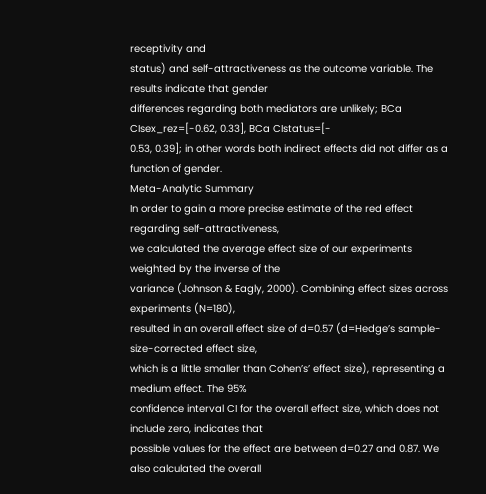receptivity and
status) and self-attractiveness as the outcome variable. The results indicate that gender
differences regarding both mediators are unlikely; BCa CIsex_rez=[-0.62, 0.33], BCa CIstatus=[-
0.53, 0.39]; in other words both indirect effects did not differ as a function of gender.
Meta-Analytic Summary
In order to gain a more precise estimate of the red effect regarding self-attractiveness,
we calculated the average effect size of our experiments weighted by the inverse of the
variance (Johnson & Eagly, 2000). Combining effect sizes across experiments (N=180),
resulted in an overall effect size of d=0.57 (d=Hedge’s sample-size-corrected effect size,
which is a little smaller than Cohen’s’ effect size), representing a medium effect. The 95%
confidence interval CI for the overall effect size, which does not include zero, indicates that
possible values for the effect are between d=0.27 and 0.87. We also calculated the overall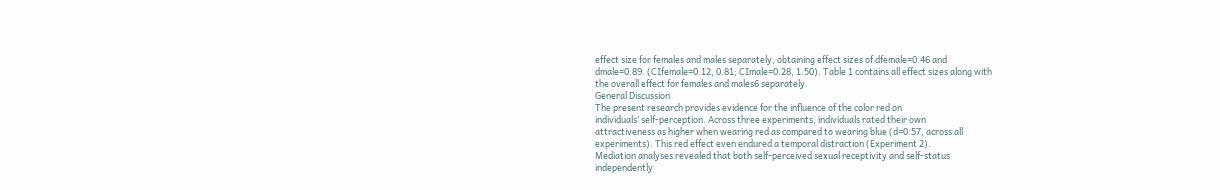effect size for females and males separately, obtaining effect sizes of dfemale=0.46 and
dmale=0.89. (CIfemale=0.12, 0.81; CImale=0.28, 1.50). Table 1 contains all effect sizes along with
the overall effect for females and males6 separately.
General Discussion
The present research provides evidence for the influence of the color red on
individuals’ self-perception. Across three experiments, individuals rated their own
attractiveness as higher when wearing red as compared to wearing blue (d=0.57, across all
experiments). This red effect even endured a temporal distraction (Experiment 2).
Mediation analyses revealed that both self-perceived sexual receptivity and self-status
independently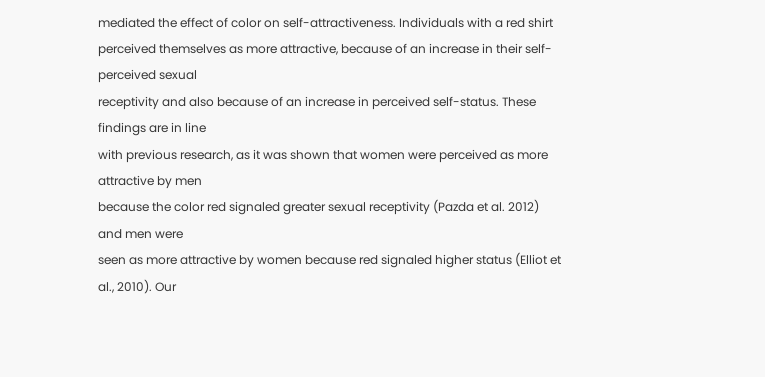mediated the effect of color on self-attractiveness. Individuals with a red shirt
perceived themselves as more attractive, because of an increase in their self-perceived sexual
receptivity and also because of an increase in perceived self-status. These findings are in line
with previous research, as it was shown that women were perceived as more attractive by men
because the color red signaled greater sexual receptivity (Pazda et al. 2012) and men were
seen as more attractive by women because red signaled higher status (Elliot et al., 2010). Our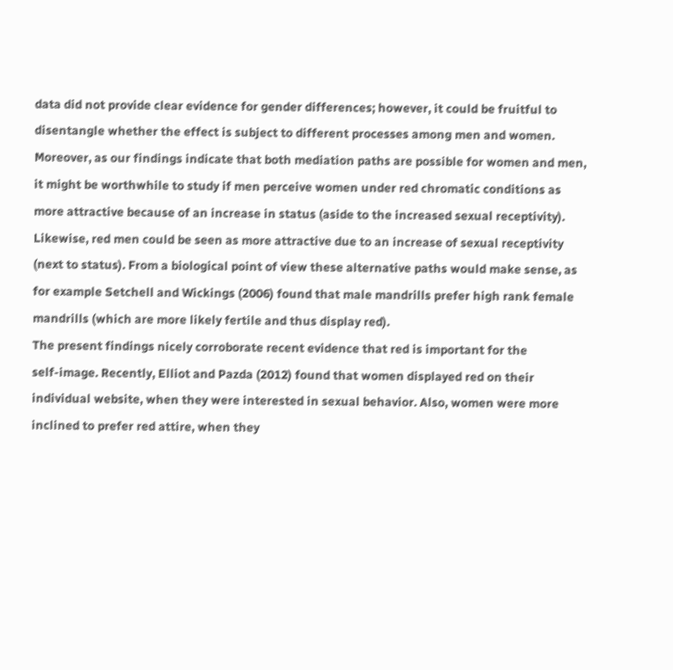data did not provide clear evidence for gender differences; however, it could be fruitful to
disentangle whether the effect is subject to different processes among men and women.
Moreover, as our findings indicate that both mediation paths are possible for women and men,
it might be worthwhile to study if men perceive women under red chromatic conditions as
more attractive because of an increase in status (aside to the increased sexual receptivity).
Likewise, red men could be seen as more attractive due to an increase of sexual receptivity
(next to status). From a biological point of view these alternative paths would make sense, as
for example Setchell and Wickings (2006) found that male mandrills prefer high rank female
mandrills (which are more likely fertile and thus display red).
The present findings nicely corroborate recent evidence that red is important for the
self-image. Recently, Elliot and Pazda (2012) found that women displayed red on their
individual website, when they were interested in sexual behavior. Also, women were more
inclined to prefer red attire, when they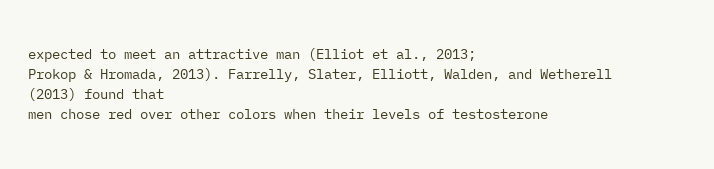expected to meet an attractive man (Elliot et al., 2013;
Prokop & Hromada, 2013). Farrelly, Slater, Elliott, Walden, and Wetherell (2013) found that
men chose red over other colors when their levels of testosterone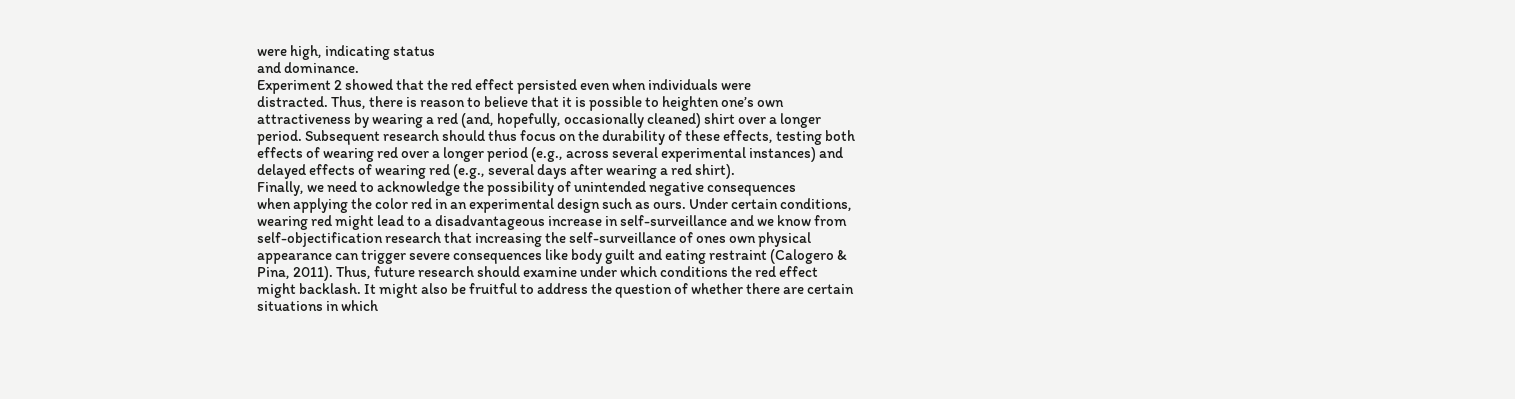were high, indicating status
and dominance.
Experiment 2 showed that the red effect persisted even when individuals were
distracted. Thus, there is reason to believe that it is possible to heighten one’s own
attractiveness by wearing a red (and, hopefully, occasionally cleaned) shirt over a longer
period. Subsequent research should thus focus on the durability of these effects, testing both
effects of wearing red over a longer period (e.g., across several experimental instances) and
delayed effects of wearing red (e.g., several days after wearing a red shirt).
Finally, we need to acknowledge the possibility of unintended negative consequences
when applying the color red in an experimental design such as ours. Under certain conditions,
wearing red might lead to a disadvantageous increase in self-surveillance and we know from
self-objectification research that increasing the self-surveillance of ones own physical
appearance can trigger severe consequences like body guilt and eating restraint (Calogero &
Pina, 2011). Thus, future research should examine under which conditions the red effect
might backlash. It might also be fruitful to address the question of whether there are certain
situations in which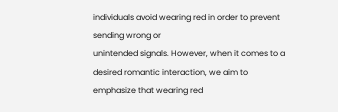individuals avoid wearing red in order to prevent sending wrong or
unintended signals. However, when it comes to a desired romantic interaction, we aim to
emphasize that wearing red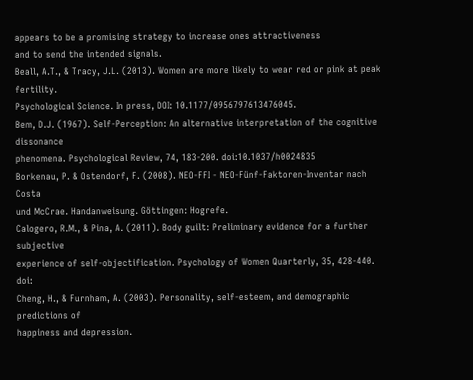appears to be a promising strategy to increase ones attractiveness
and to send the intended signals.
Beall, A.T., & Tracy, J.L. (2013). Women are more likely to wear red or pink at peak fertility.
Psychological Science. In press, DOI: 10.1177/0956797613476045.
Bem, D.J. (1967). Self-Perception: An alternative interpretation of the cognitive dissonance
phenomena. Psychological Review, 74, 183-200. doi:10.1037/h0024835
Borkenau, P. & Ostendorf, F. (2008). NEO-FFI - NEO-Fünf-Faktoren-Inventar nach Costa
und McCrae. Handanweisung. Göttingen: Hogrefe.
Calogero, R.M., & Pina, A. (2011). Body guilt: Preliminary evidence for a further subjective
experience of self-objectification. Psychology of Women Quarterly, 35, 428-440. doi:
Cheng, H., & Furnham, A. (2003). Personality, self-esteem, and demographic predictions of
happiness and depression.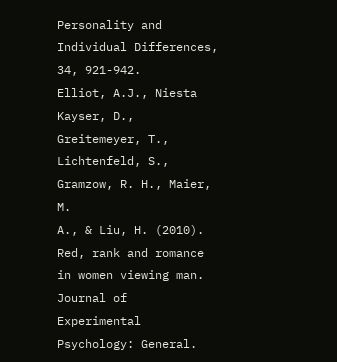Personality and Individual Differences, 34, 921-942.
Elliot, A.J., Niesta Kayser, D., Greitemeyer, T., Lichtenfeld, S., Gramzow, R. H., Maier, M.
A., & Liu, H. (2010). Red, rank and romance in women viewing man. Journal of
Experimental Psychology: General.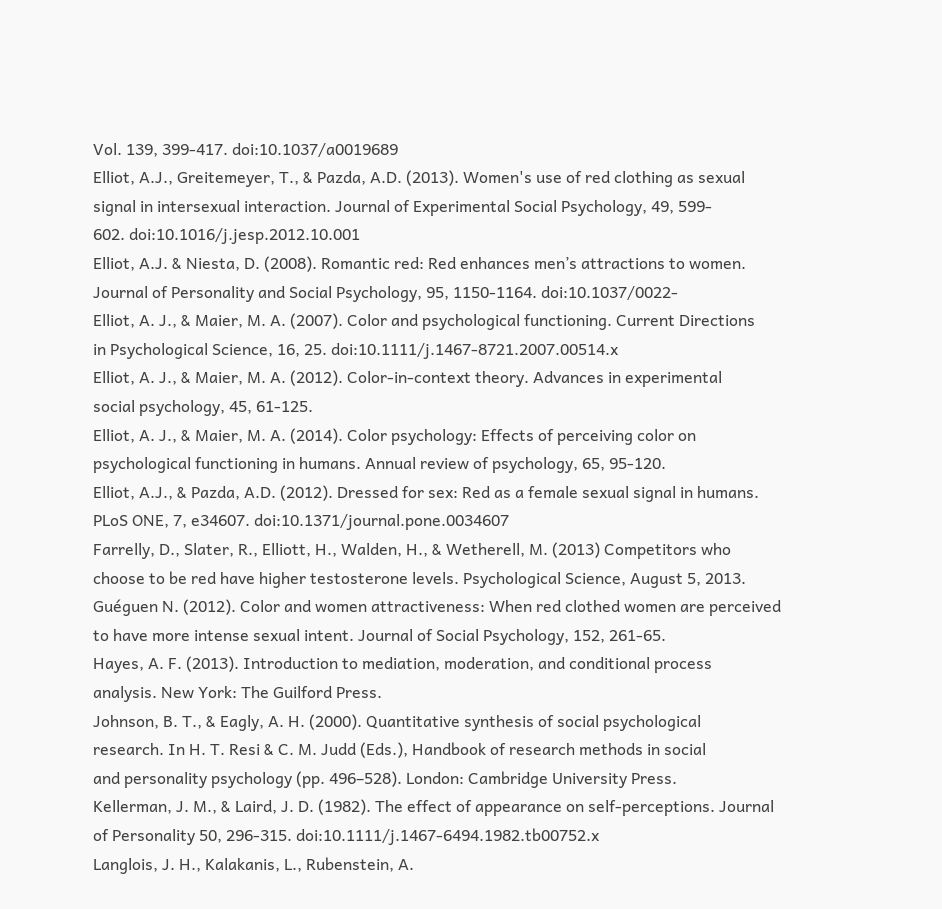Vol. 139, 399-417. doi:10.1037/a0019689
Elliot, A.J., Greitemeyer, T., & Pazda, A.D. (2013). Women's use of red clothing as sexual
signal in intersexual interaction. Journal of Experimental Social Psychology, 49, 599-
602. doi:10.1016/j.jesp.2012.10.001
Elliot, A.J. & Niesta, D. (2008). Romantic red: Red enhances men’s attractions to women.
Journal of Personality and Social Psychology, 95, 1150-1164. doi:10.1037/0022-
Elliot, A. J., & Maier, M. A. (2007). Color and psychological functioning. Current Directions
in Psychological Science, 16, 25. doi:10.1111/j.1467-8721.2007.00514.x
Elliot, A. J., & Maier, M. A. (2012). Color-in-context theory. Advances in experimental
social psychology, 45, 61-125.
Elliot, A. J., & Maier, M. A. (2014). Color psychology: Effects of perceiving color on
psychological functioning in humans. Annual review of psychology, 65, 95-120.
Elliot, A.J., & Pazda, A.D. (2012). Dressed for sex: Red as a female sexual signal in humans.
PLoS ONE, 7, e34607. doi:10.1371/journal.pone.0034607
Farrelly, D., Slater, R., Elliott, H., Walden, H., & Wetherell, M. (2013) Competitors who
choose to be red have higher testosterone levels. Psychological Science, August 5, 2013.
Guéguen N. (2012). Color and women attractiveness: When red clothed women are perceived
to have more intense sexual intent. Journal of Social Psychology, 152, 261-65.
Hayes, A. F. (2013). Introduction to mediation, moderation, and conditional process
analysis. New York: The Guilford Press.
Johnson, B. T., & Eagly, A. H. (2000). Quantitative synthesis of social psychological
research. In H. T. Resi & C. M. Judd (Eds.), Handbook of research methods in social
and personality psychology (pp. 496–528). London: Cambridge University Press.
Kellerman, J. M., & Laird, J. D. (1982). The effect of appearance on self-perceptions. Journal
of Personality 50, 296-315. doi:10.1111/j.1467-6494.1982.tb00752.x
Langlois, J. H., Kalakanis, L., Rubenstein, A.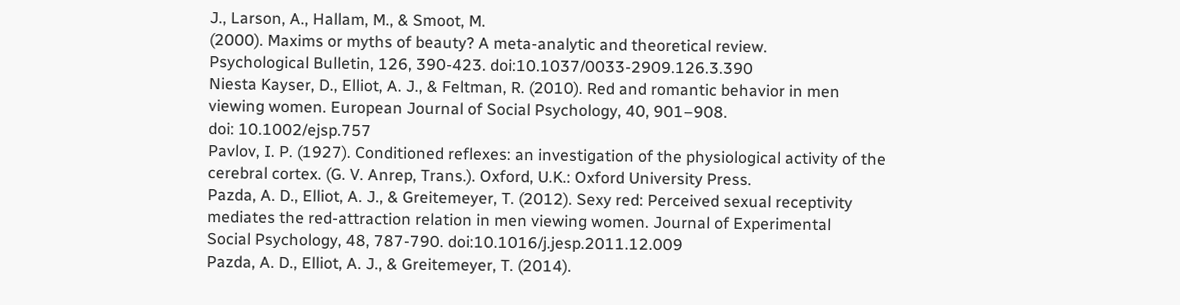J., Larson, A., Hallam, M., & Smoot, M.
(2000). Maxims or myths of beauty? A meta-analytic and theoretical review.
Psychological Bulletin, 126, 390-423. doi:10.1037/0033-2909.126.3.390
Niesta Kayser, D., Elliot, A. J., & Feltman, R. (2010). Red and romantic behavior in men
viewing women. European Journal of Social Psychology, 40, 901–908.
doi: 10.1002/ejsp.757
Pavlov, I. P. (1927). Conditioned reflexes: an investigation of the physiological activity of the
cerebral cortex. (G. V. Anrep, Trans.). Oxford, U.K.: Oxford University Press.
Pazda, A. D., Elliot, A. J., & Greitemeyer, T. (2012). Sexy red: Perceived sexual receptivity
mediates the red-attraction relation in men viewing women. Journal of Experimental
Social Psychology, 48, 787-790. doi:10.1016/j.jesp.2011.12.009
Pazda, A. D., Elliot, A. J., & Greitemeyer, T. (2014).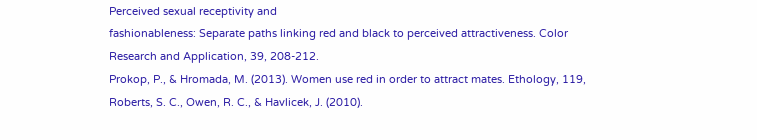Perceived sexual receptivity and
fashionableness: Separate paths linking red and black to perceived attractiveness. Color
Research and Application, 39, 208-212.
Prokop, P., & Hromada, M. (2013). Women use red in order to attract mates. Ethology, 119,
Roberts, S. C., Owen, R. C., & Havlicek, J. (2010).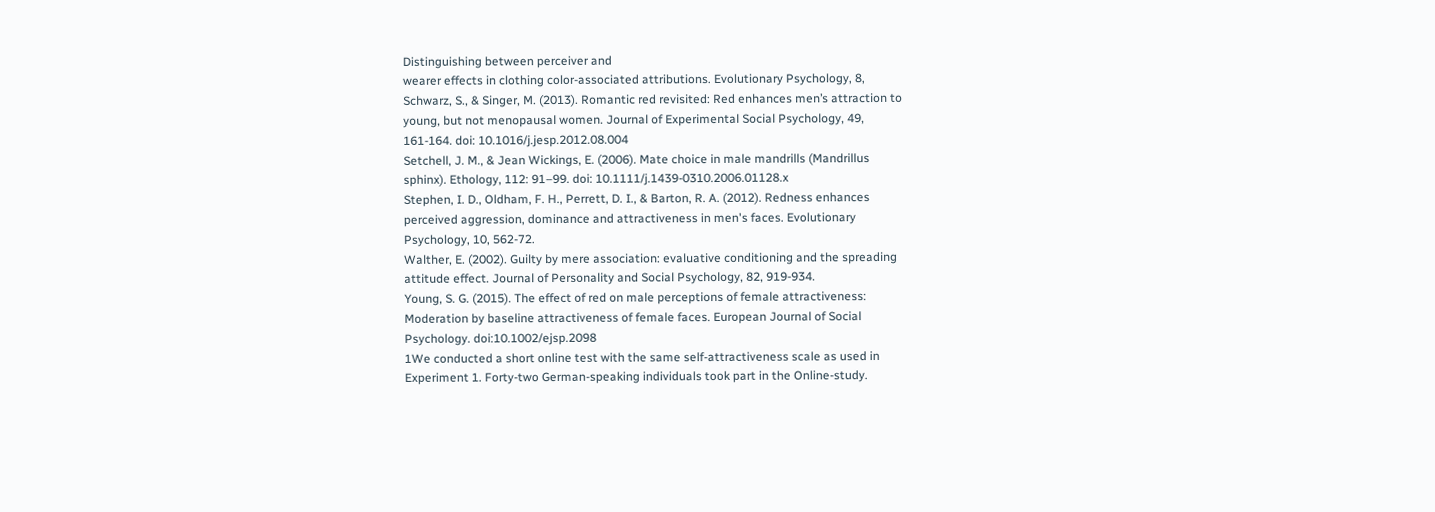Distinguishing between perceiver and
wearer effects in clothing color-associated attributions. Evolutionary Psychology, 8,
Schwarz, S., & Singer, M. (2013). Romantic red revisited: Red enhances men’s attraction to
young, but not menopausal women. Journal of Experimental Social Psychology, 49,
161-164. doi: 10.1016/j.jesp.2012.08.004
Setchell, J. M., & Jean Wickings, E. (2006). Mate choice in male mandrills (Mandrillus
sphinx). Ethology, 112: 91–99. doi: 10.1111/j.1439-0310.2006.01128.x
Stephen, I. D., Oldham, F. H., Perrett, D. I., & Barton, R. A. (2012). Redness enhances
perceived aggression, dominance and attractiveness in men's faces. Evolutionary
Psychology, 10, 562-72.
Walther, E. (2002). Guilty by mere association: evaluative conditioning and the spreading
attitude effect. Journal of Personality and Social Psychology, 82, 919-934.
Young, S. G. (2015). The effect of red on male perceptions of female attractiveness:
Moderation by baseline attractiveness of female faces. European Journal of Social
Psychology. doi:10.1002/ejsp.2098
1We conducted a short online test with the same self-attractiveness scale as used in
Experiment 1. Forty-two German-speaking individuals took part in the Online-study.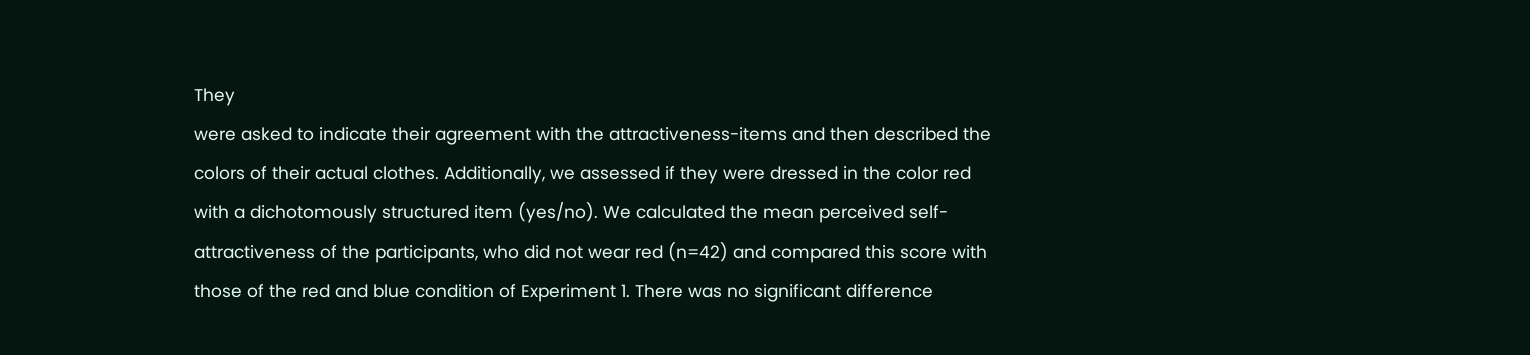They
were asked to indicate their agreement with the attractiveness-items and then described the
colors of their actual clothes. Additionally, we assessed if they were dressed in the color red
with a dichotomously structured item (yes/no). We calculated the mean perceived self-
attractiveness of the participants, who did not wear red (n=42) and compared this score with
those of the red and blue condition of Experiment 1. There was no significant difference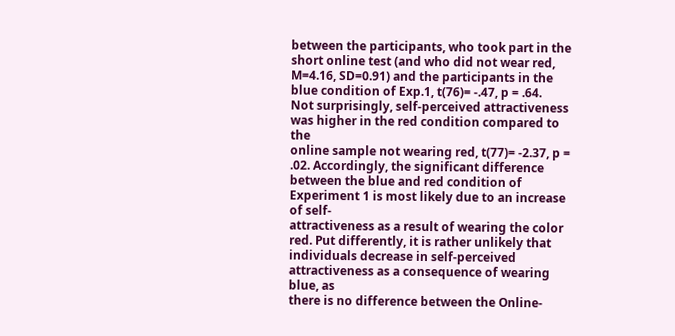between the participants, who took part in the short online test (and who did not wear red,
M=4.16, SD=0.91) and the participants in the blue condition of Exp.1, t(76)= -.47, p = .64.
Not surprisingly, self-perceived attractiveness was higher in the red condition compared to the
online sample not wearing red, t(77)= -2.37, p = .02. Accordingly, the significant difference
between the blue and red condition of Experiment 1 is most likely due to an increase of self-
attractiveness as a result of wearing the color red. Put differently, it is rather unlikely that
individuals decrease in self-perceived attractiveness as a consequence of wearing blue, as
there is no difference between the Online-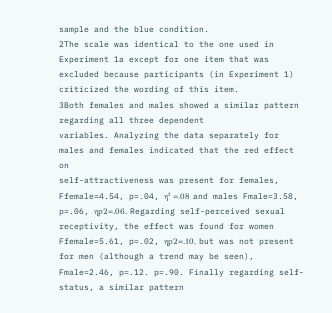sample and the blue condition.
2The scale was identical to the one used in Experiment 1a except for one item that was
excluded because participants (in Experiment 1) criticized the wording of this item.
3Both females and males showed a similar pattern regarding all three dependent
variables. Analyzing the data separately for males and females indicated that the red effect on
self-attractiveness was present for females, Ffemale=4.54, p=.04, η² =.08 and males Fmale=3.58,
p=.06, ηp2=.06. Regarding self-perceived sexual receptivity, the effect was found for women
Ffemale=5.61, p=.02, ηp2=.10, but was not present for men (although a trend may be seen),
Fmale=2.46, p=.12. p=.90. Finally regarding self-status, a similar pattern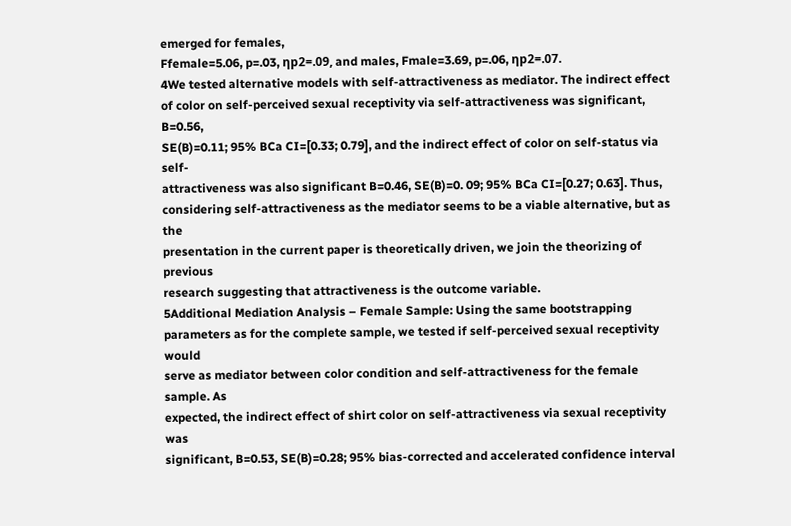emerged for females,
Ffemale=5.06, p=.03, ηp2=.09, and males, Fmale=3.69, p=.06, ηp2=.07.
4We tested alternative models with self-attractiveness as mediator. The indirect effect
of color on self-perceived sexual receptivity via self-attractiveness was significant, B=0.56,
SE(B)=0.11; 95% BCa CI=[0.33; 0.79], and the indirect effect of color on self-status via self-
attractiveness was also significant B=0.46, SE(B)=0. 09; 95% BCa CI=[0.27; 0.63]. Thus,
considering self-attractiveness as the mediator seems to be a viable alternative, but as the
presentation in the current paper is theoretically driven, we join the theorizing of previous
research suggesting that attractiveness is the outcome variable.
5Additional Mediation Analysis – Female Sample: Using the same bootstrapping
parameters as for the complete sample, we tested if self-perceived sexual receptivity would
serve as mediator between color condition and self-attractiveness for the female sample. As
expected, the indirect effect of shirt color on self-attractiveness via sexual receptivity was
significant, B=0.53, SE(B)=0.28; 95% bias-corrected and accelerated confidence interval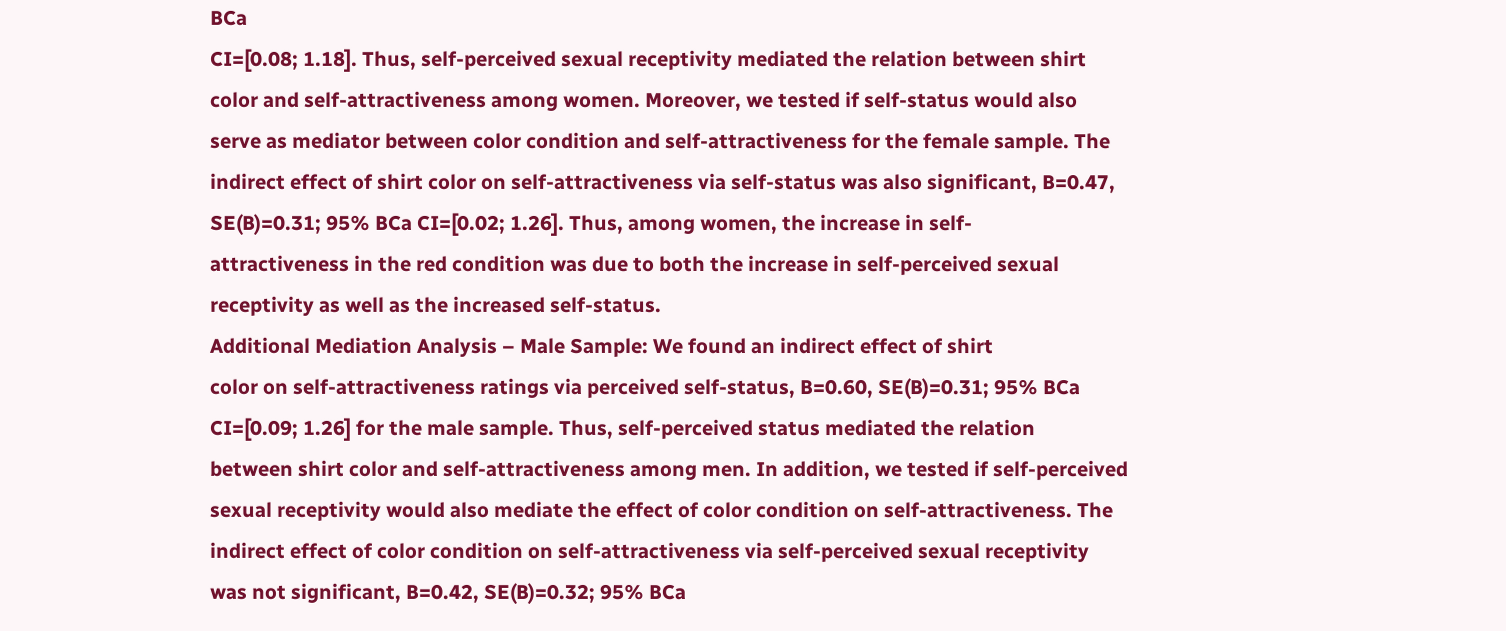BCa
CI=[0.08; 1.18]. Thus, self-perceived sexual receptivity mediated the relation between shirt
color and self-attractiveness among women. Moreover, we tested if self-status would also
serve as mediator between color condition and self-attractiveness for the female sample. The
indirect effect of shirt color on self-attractiveness via self-status was also significant, B=0.47,
SE(B)=0.31; 95% BCa CI=[0.02; 1.26]. Thus, among women, the increase in self-
attractiveness in the red condition was due to both the increase in self-perceived sexual
receptivity as well as the increased self-status.
Additional Mediation Analysis – Male Sample: We found an indirect effect of shirt
color on self-attractiveness ratings via perceived self-status, B=0.60, SE(B)=0.31; 95% BCa
CI=[0.09; 1.26] for the male sample. Thus, self-perceived status mediated the relation
between shirt color and self-attractiveness among men. In addition, we tested if self-perceived
sexual receptivity would also mediate the effect of color condition on self-attractiveness. The
indirect effect of color condition on self-attractiveness via self-perceived sexual receptivity
was not significant, B=0.42, SE(B)=0.32; 95% BCa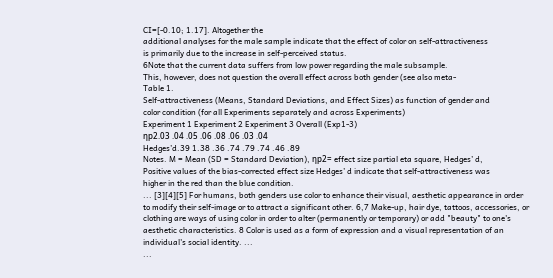CI=[-0.10; 1.17]. Altogether the
additional analyses for the male sample indicate that the effect of color on self-attractiveness
is primarily due to the increase in self-perceived status.
6Note that the current data suffers from low power regarding the male subsample.
This, however, does not question the overall effect across both gender (see also meta-
Table 1.
Self-attractiveness (Means, Standard Deviations, and Effect Sizes) as function of gender and
color condition (for all Experiments separately and across Experiments)
Experiment 1 Experiment 2 Experiment 3 Overall (Exp1-3)
ηp2.03 .04 .05 .06 .08 .06 .03 .04
Hedges’d.39 1.38 .36 .74 .79 .74 .46 .89
Notes. M = Mean (SD = Standard Deviation), ηp2= effect size partial eta square, Hedges’ d,
Positive values of the bias-corrected effect size Hedges’ d indicate that self-attractiveness was
higher in the red than the blue condition.
... [3][4][5] For humans, both genders use color to enhance their visual, aesthetic appearance in order to modify their self-image or to attract a significant other. 6,7 Make-up, hair dye, tattoos, accessories, or clothing are ways of using color in order to alter (permanently or temporary) or add "beauty" to one's aesthetic characteristics. 8 Color is used as a form of expression and a visual representation of an individual's social identity. ...
...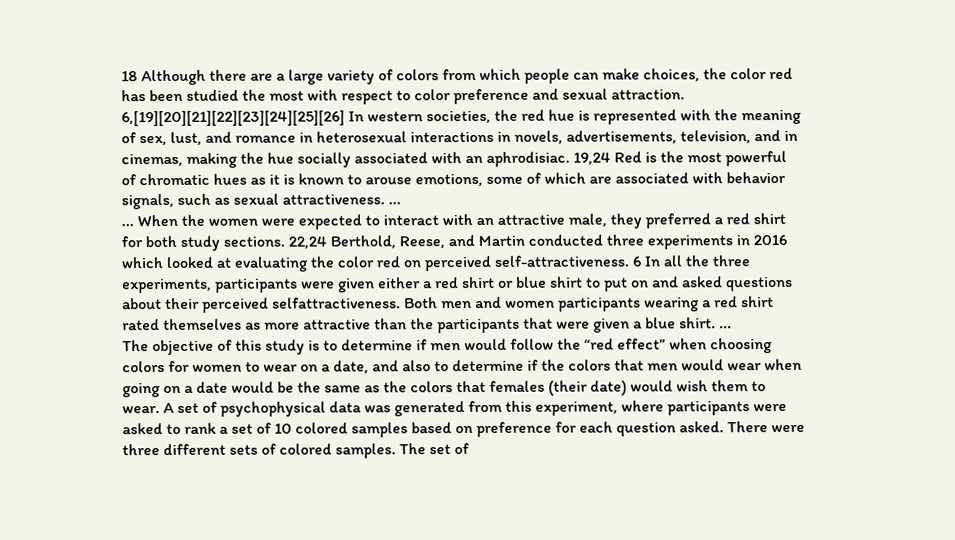18 Although there are a large variety of colors from which people can make choices, the color red has been studied the most with respect to color preference and sexual attraction. 6,[19][20][21][22][23][24][25][26] In western societies, the red hue is represented with the meaning of sex, lust, and romance in heterosexual interactions in novels, advertisements, television, and in cinemas, making the hue socially associated with an aphrodisiac. 19,24 Red is the most powerful of chromatic hues as it is known to arouse emotions, some of which are associated with behavior signals, such as sexual attractiveness. ...
... When the women were expected to interact with an attractive male, they preferred a red shirt for both study sections. 22,24 Berthold, Reese, and Martin conducted three experiments in 2016 which looked at evaluating the color red on perceived self-attractiveness. 6 In all the three experiments, participants were given either a red shirt or blue shirt to put on and asked questions about their perceived selfattractiveness. Both men and women participants wearing a red shirt rated themselves as more attractive than the participants that were given a blue shirt. ...
The objective of this study is to determine if men would follow the “red effect” when choosing colors for women to wear on a date, and also to determine if the colors that men would wear when going on a date would be the same as the colors that females (their date) would wish them to wear. A set of psychophysical data was generated from this experiment, where participants were asked to rank a set of 10 colored samples based on preference for each question asked. There were three different sets of colored samples. The set of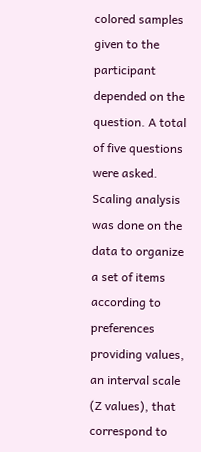colored samples given to the participant depended on the question. A total of five questions were asked. Scaling analysis was done on the data to organize a set of items according to preferences providing values, an interval scale (Z values), that correspond to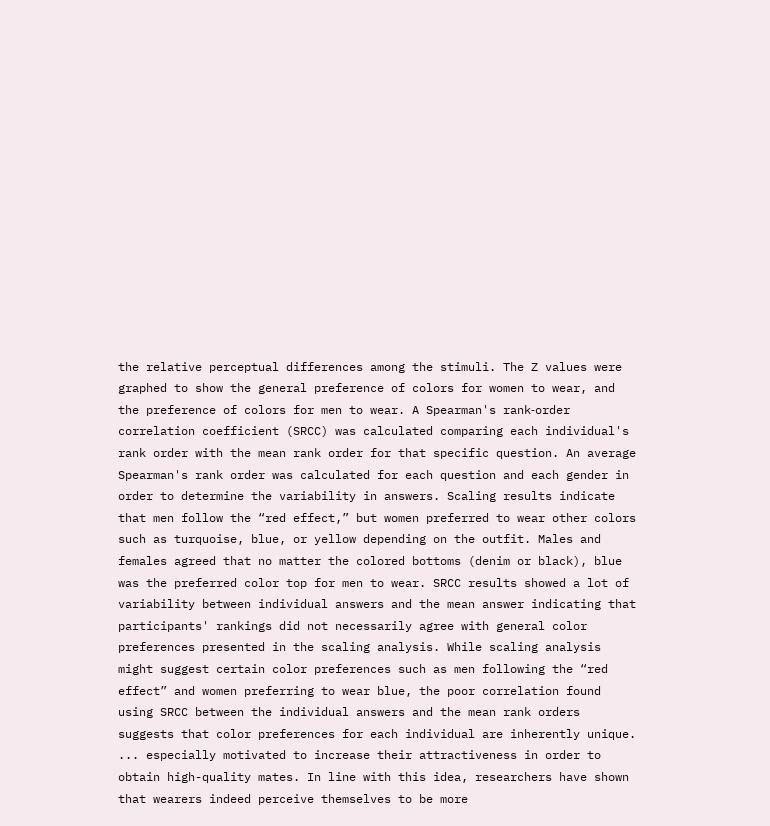the relative perceptual differences among the stimuli. The Z values were graphed to show the general preference of colors for women to wear, and the preference of colors for men to wear. A Spearman's rank‐order correlation coefficient (SRCC) was calculated comparing each individual's rank order with the mean rank order for that specific question. An average Spearman's rank order was calculated for each question and each gender in order to determine the variability in answers. Scaling results indicate that men follow the “red effect,” but women preferred to wear other colors such as turquoise, blue, or yellow depending on the outfit. Males and females agreed that no matter the colored bottoms (denim or black), blue was the preferred color top for men to wear. SRCC results showed a lot of variability between individual answers and the mean answer indicating that participants' rankings did not necessarily agree with general color preferences presented in the scaling analysis. While scaling analysis might suggest certain color preferences such as men following the “red effect” and women preferring to wear blue, the poor correlation found using SRCC between the individual answers and the mean rank orders suggests that color preferences for each individual are inherently unique.
... especially motivated to increase their attractiveness in order to obtain high-quality mates. In line with this idea, researchers have shown that wearers indeed perceive themselves to be more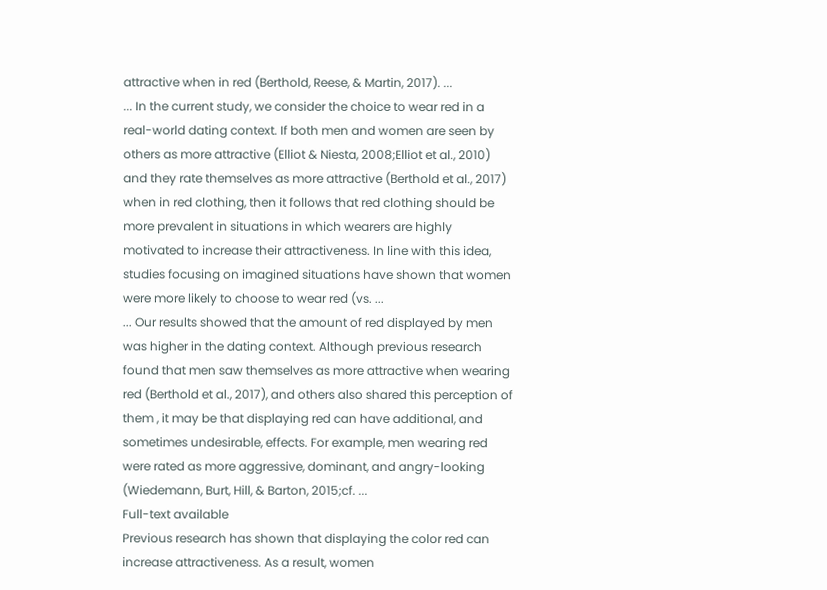attractive when in red (Berthold, Reese, & Martin, 2017). ...
... In the current study, we consider the choice to wear red in a real-world dating context. If both men and women are seen by others as more attractive (Elliot & Niesta, 2008;Elliot et al., 2010) and they rate themselves as more attractive (Berthold et al., 2017) when in red clothing, then it follows that red clothing should be more prevalent in situations in which wearers are highly motivated to increase their attractiveness. In line with this idea, studies focusing on imagined situations have shown that women were more likely to choose to wear red (vs. ...
... Our results showed that the amount of red displayed by men was higher in the dating context. Although previous research found that men saw themselves as more attractive when wearing red (Berthold et al., 2017), and others also shared this perception of them , it may be that displaying red can have additional, and sometimes undesirable, effects. For example, men wearing red were rated as more aggressive, dominant, and angry-looking (Wiedemann, Burt, Hill, & Barton, 2015;cf. ...
Full-text available
Previous research has shown that displaying the color red can increase attractiveness. As a result, women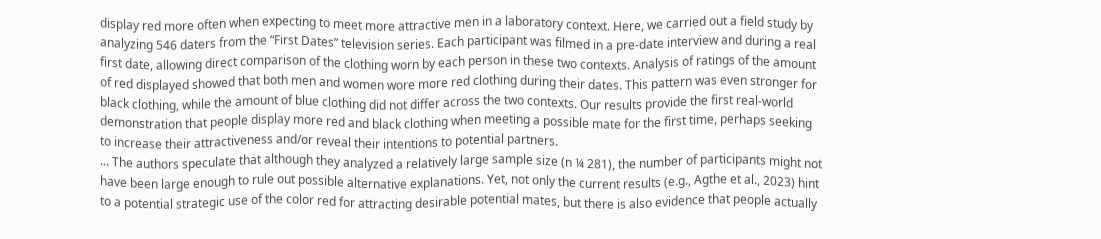display red more often when expecting to meet more attractive men in a laboratory context. Here, we carried out a field study by analyzing 546 daters from the “First Dates” television series. Each participant was filmed in a pre-date interview and during a real first date, allowing direct comparison of the clothing worn by each person in these two contexts. Analysis of ratings of the amount of red displayed showed that both men and women wore more red clothing during their dates. This pattern was even stronger for black clothing, while the amount of blue clothing did not differ across the two contexts. Our results provide the first real-world demonstration that people display more red and black clothing when meeting a possible mate for the first time, perhaps seeking to increase their attractiveness and/or reveal their intentions to potential partners.
... The authors speculate that although they analyzed a relatively large sample size (n ¼ 281), the number of participants might not have been large enough to rule out possible alternative explanations. Yet, not only the current results (e.g., Agthe et al., 2023) hint to a potential strategic use of the color red for attracting desirable potential mates, but there is also evidence that people actually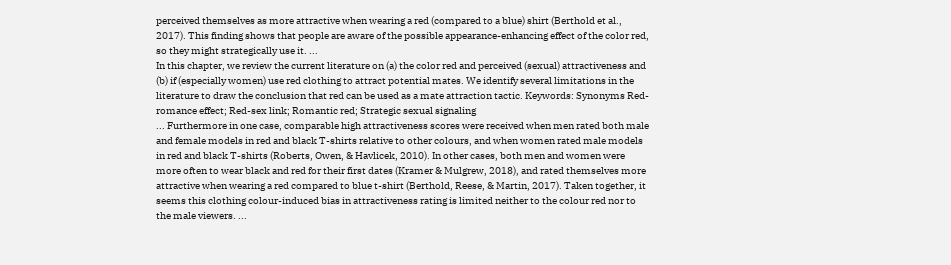perceived themselves as more attractive when wearing a red (compared to a blue) shirt (Berthold et al., 2017). This finding shows that people are aware of the possible appearance-enhancing effect of the color red, so they might strategically use it. ...
In this chapter, we review the current literature on (a) the color red and perceived (sexual) attractiveness and (b) if (especially women) use red clothing to attract potential mates. We identify several limitations in the literature to draw the conclusion that red can be used as a mate attraction tactic. Keywords: Synonyms Red-romance effect; Red-sex link; Romantic red; Strategic sexual signaling
... Furthermore in one case, comparable high attractiveness scores were received when men rated both male and female models in red and black T-shirts relative to other colours, and when women rated male models in red and black T-shirts (Roberts, Owen, & Havlicek, 2010). In other cases, both men and women were more often to wear black and red for their first dates (Kramer & Mulgrew, 2018), and rated themselves more attractive when wearing a red compared to blue t-shirt (Berthold, Reese, & Martin, 2017). Taken together, it seems this clothing colour-induced bias in attractiveness rating is limited neither to the colour red nor to the male viewers. ...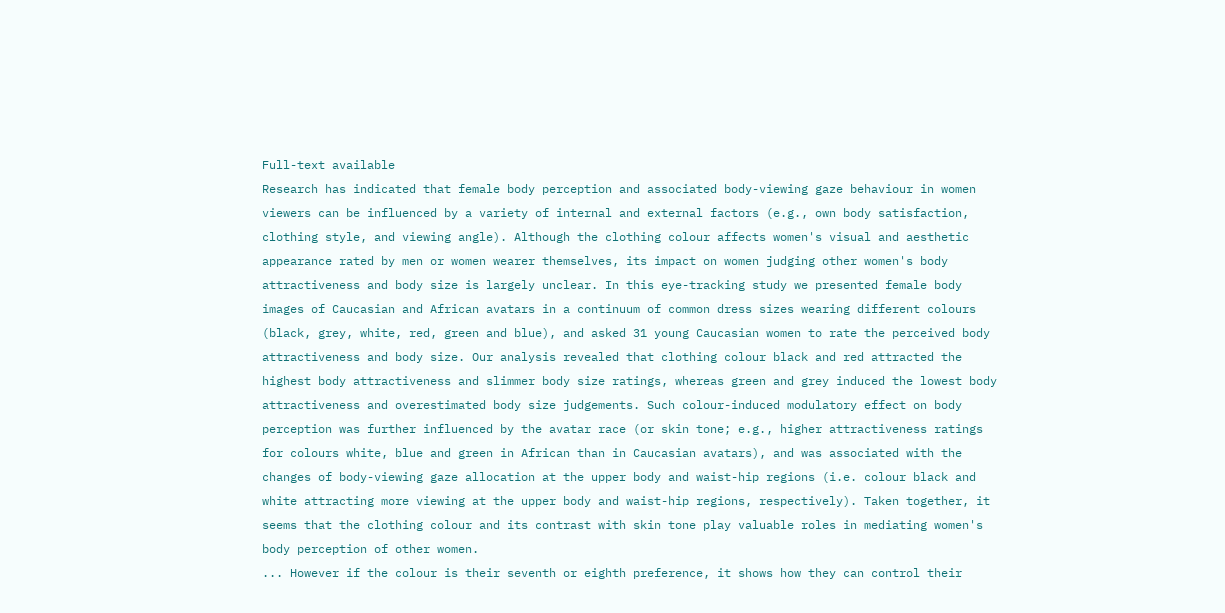Full-text available
Research has indicated that female body perception and associated body-viewing gaze behaviour in women viewers can be influenced by a variety of internal and external factors (e.g., own body satisfaction, clothing style, and viewing angle). Although the clothing colour affects women's visual and aesthetic appearance rated by men or women wearer themselves, its impact on women judging other women's body attractiveness and body size is largely unclear. In this eye-tracking study we presented female body images of Caucasian and African avatars in a continuum of common dress sizes wearing different colours (black, grey, white, red, green and blue), and asked 31 young Caucasian women to rate the perceived body attractiveness and body size. Our analysis revealed that clothing colour black and red attracted the highest body attractiveness and slimmer body size ratings, whereas green and grey induced the lowest body attractiveness and overestimated body size judgements. Such colour-induced modulatory effect on body perception was further influenced by the avatar race (or skin tone; e.g., higher attractiveness ratings for colours white, blue and green in African than in Caucasian avatars), and was associated with the changes of body-viewing gaze allocation at the upper body and waist-hip regions (i.e. colour black and white attracting more viewing at the upper body and waist-hip regions, respectively). Taken together, it seems that the clothing colour and its contrast with skin tone play valuable roles in mediating women's body perception of other women.
... However if the colour is their seventh or eighth preference, it shows how they can control their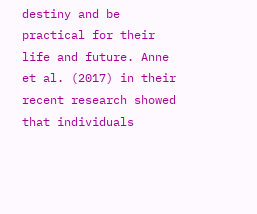destiny and be practical for their life and future. Anne et al. (2017) in their recent research showed that individuals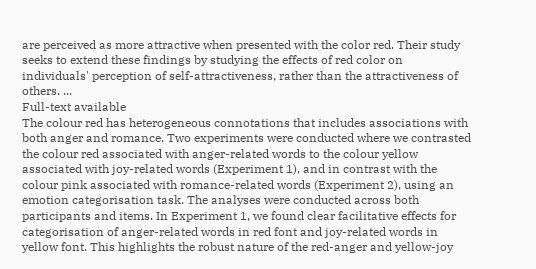are perceived as more attractive when presented with the color red. Their study seeks to extend these findings by studying the effects of red color on individuals' perception of self-attractiveness, rather than the attractiveness of others. ...
Full-text available
The colour red has heterogeneous connotations that includes associations with both anger and romance. Two experiments were conducted where we contrasted the colour red associated with anger-related words to the colour yellow associated with joy-related words (Experiment 1), and in contrast with the colour pink associated with romance-related words (Experiment 2), using an emotion categorisation task. The analyses were conducted across both participants and items. In Experiment 1, we found clear facilitative effects for categorisation of anger-related words in red font and joy-related words in yellow font. This highlights the robust nature of the red-anger and yellow-joy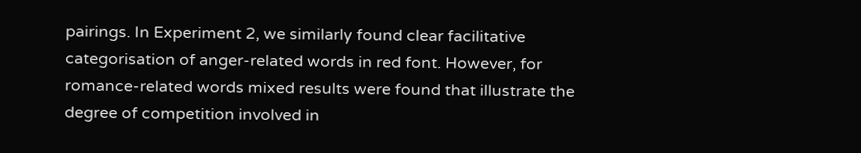pairings. In Experiment 2, we similarly found clear facilitative categorisation of anger-related words in red font. However, for romance-related words mixed results were found that illustrate the degree of competition involved in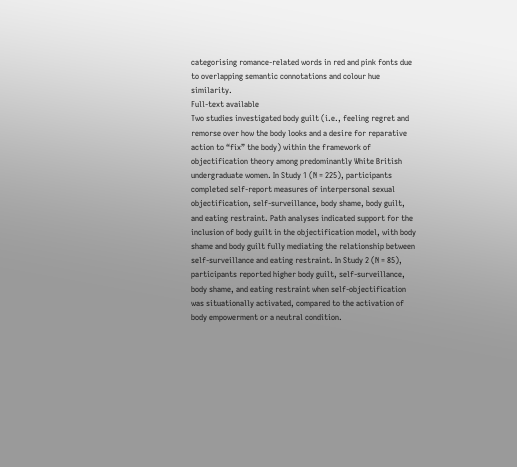categorising romance-related words in red and pink fonts due to overlapping semantic connotations and colour hue similarity.
Full-text available
Two studies investigated body guilt (i.e., feeling regret and remorse over how the body looks and a desire for reparative action to “fix” the body) within the framework of objectification theory among predominantly White British undergraduate women. In Study 1 (N = 225), participants completed self-report measures of interpersonal sexual objectification, self-surveillance, body shame, body guilt, and eating restraint. Path analyses indicated support for the inclusion of body guilt in the objectification model, with body shame and body guilt fully mediating the relationship between self-surveillance and eating restraint. In Study 2 (N = 85), participants reported higher body guilt, self-surveillance, body shame, and eating restraint when self-objectification was situationally activated, compared to the activation of body empowerment or a neutral condition.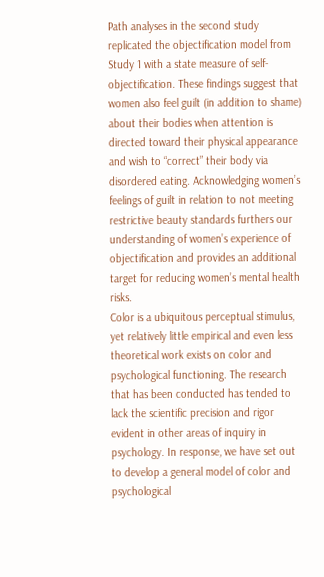Path analyses in the second study replicated the objectification model from Study 1 with a state measure of self-objectification. These findings suggest that women also feel guilt (in addition to shame) about their bodies when attention is directed toward their physical appearance and wish to “correct” their body via disordered eating. Acknowledging women’s feelings of guilt in relation to not meeting restrictive beauty standards furthers our understanding of women’s experience of objectification and provides an additional target for reducing women’s mental health risks.
Color is a ubiquitous perceptual stimulus, yet relatively little empirical and even less theoretical work exists on color and psychological functioning. The research that has been conducted has tended to lack the scientific precision and rigor evident in other areas of inquiry in psychology. In response, we have set out to develop a general model of color and psychological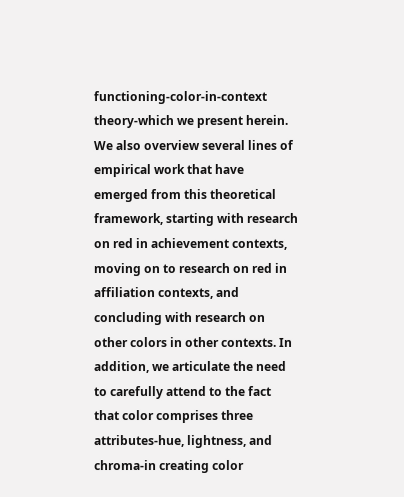functioning-color-in-context theory-which we present herein. We also overview several lines of empirical work that have emerged from this theoretical framework, starting with research on red in achievement contexts, moving on to research on red in affiliation contexts, and concluding with research on other colors in other contexts. In addition, we articulate the need to carefully attend to the fact that color comprises three attributes-hue, lightness, and chroma-in creating color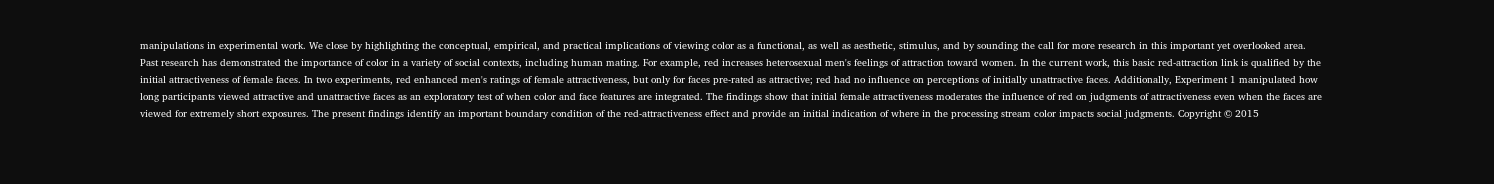manipulations in experimental work. We close by highlighting the conceptual, empirical, and practical implications of viewing color as a functional, as well as aesthetic, stimulus, and by sounding the call for more research in this important yet overlooked area.
Past research has demonstrated the importance of color in a variety of social contexts, including human mating. For example, red increases heterosexual men's feelings of attraction toward women. In the current work, this basic red-attraction link is qualified by the initial attractiveness of female faces. In two experiments, red enhanced men's ratings of female attractiveness, but only for faces pre-rated as attractive; red had no influence on perceptions of initially unattractive faces. Additionally, Experiment 1 manipulated how long participants viewed attractive and unattractive faces as an exploratory test of when color and face features are integrated. The findings show that initial female attractiveness moderates the influence of red on judgments of attractiveness even when the faces are viewed for extremely short exposures. The present findings identify an important boundary condition of the red-attractiveness effect and provide an initial indication of where in the processing stream color impacts social judgments. Copyright © 2015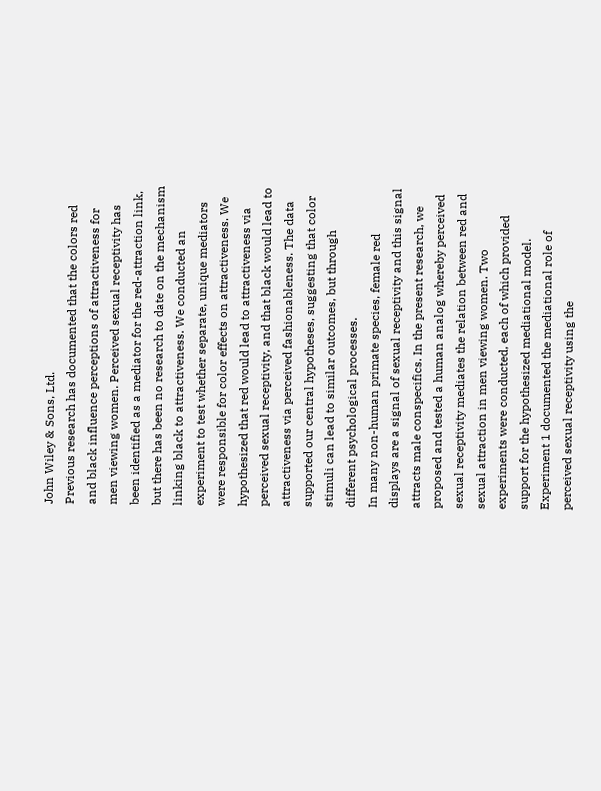John Wiley & Sons, Ltd.
Previous research has documented that the colors red and black influence perceptions of attractiveness for men viewing women. Perceived sexual receptivity has been identified as a mediator for the red-attraction link, but there has been no research to date on the mechanism linking black to attractiveness. We conducted an experiment to test whether separate, unique mediators were responsible for color effects on attractiveness. We hypothesized that red would lead to attractiveness via perceived sexual receptivity, and that black would lead to attractiveness via perceived fashionableness. The data supported our central hypotheses, suggesting that color stimuli can lead to similar outcomes, but through different psychological processes.
In many non-human primate species, female red displays are a signal of sexual receptivity and this signal attracts male conspecifics. In the present research, we proposed and tested a human analog whereby perceived sexual receptivity mediates the relation between red and sexual attraction in men viewing women. Two experiments were conducted, each of which provided support for the hypothesized mediational model. Experiment 1 documented the mediational role of perceived sexual receptivity using the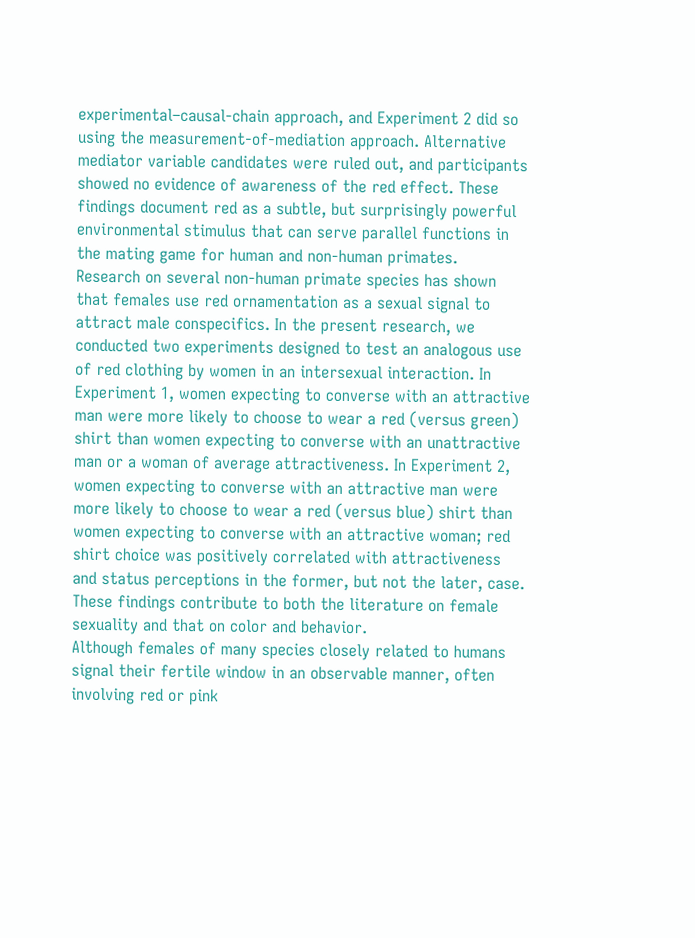experimental–causal-chain approach, and Experiment 2 did so using the measurement-of-mediation approach. Alternative mediator variable candidates were ruled out, and participants showed no evidence of awareness of the red effect. These findings document red as a subtle, but surprisingly powerful environmental stimulus that can serve parallel functions in the mating game for human and non-human primates.
Research on several non-human primate species has shown that females use red ornamentation as a sexual signal to attract male conspecifics. In the present research, we conducted two experiments designed to test an analogous use of red clothing by women in an intersexual interaction. In Experiment 1, women expecting to converse with an attractive man were more likely to choose to wear a red (versus green) shirt than women expecting to converse with an unattractive man or a woman of average attractiveness. In Experiment 2, women expecting to converse with an attractive man were more likely to choose to wear a red (versus blue) shirt than women expecting to converse with an attractive woman; red shirt choice was positively correlated with attractiveness and status perceptions in the former, but not the later, case. These findings contribute to both the literature on female sexuality and that on color and behavior.
Although females of many species closely related to humans signal their fertile window in an observable manner, often involving red or pink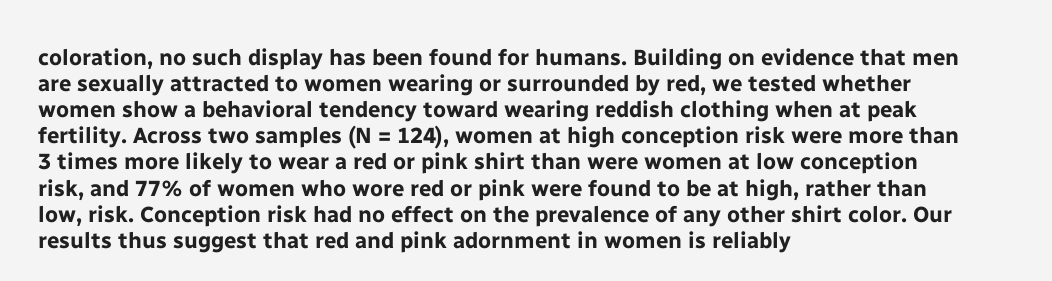coloration, no such display has been found for humans. Building on evidence that men are sexually attracted to women wearing or surrounded by red, we tested whether women show a behavioral tendency toward wearing reddish clothing when at peak fertility. Across two samples (N = 124), women at high conception risk were more than 3 times more likely to wear a red or pink shirt than were women at low conception risk, and 77% of women who wore red or pink were found to be at high, rather than low, risk. Conception risk had no effect on the prevalence of any other shirt color. Our results thus suggest that red and pink adornment in women is reliably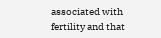associated with fertility and that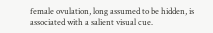female ovulation, long assumed to be hidden, is associated with a salient visual cue.